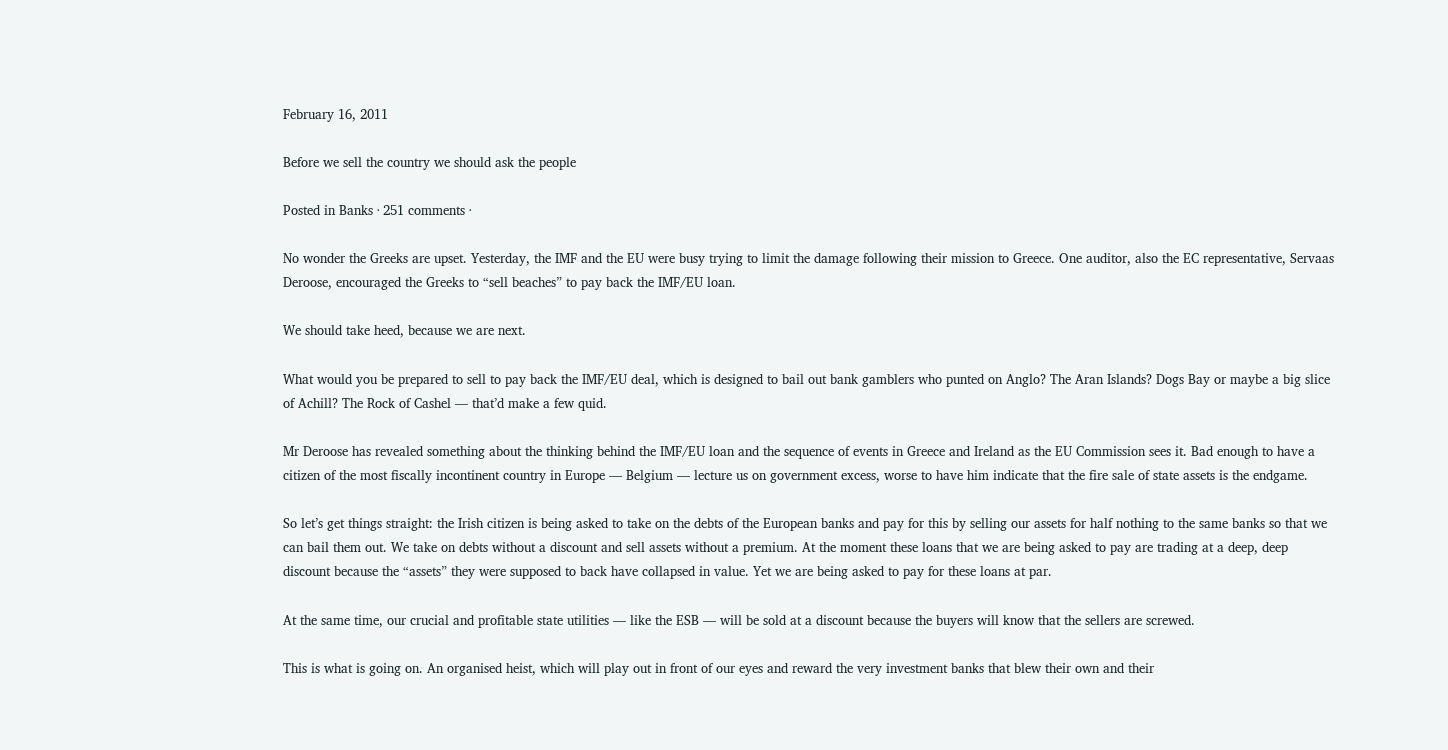February 16, 2011

Before we sell the country we should ask the people

Posted in Banks · 251 comments ·

No wonder the Greeks are upset. Yesterday, the IMF and the EU were busy trying to limit the damage following their mission to Greece. One auditor, also the EC representative, Servaas Deroose, encouraged the Greeks to “sell beaches” to pay back the IMF/EU loan.

We should take heed, because we are next.

What would you be prepared to sell to pay back the IMF/EU deal, which is designed to bail out bank gamblers who punted on Anglo? The Aran Islands? Dogs Bay or maybe a big slice of Achill? The Rock of Cashel — that’d make a few quid.

Mr Deroose has revealed something about the thinking behind the IMF/EU loan and the sequence of events in Greece and Ireland as the EU Commission sees it. Bad enough to have a citizen of the most fiscally incontinent country in Europe — Belgium — lecture us on government excess, worse to have him indicate that the fire sale of state assets is the endgame.

So let’s get things straight: the Irish citizen is being asked to take on the debts of the European banks and pay for this by selling our assets for half nothing to the same banks so that we can bail them out. We take on debts without a discount and sell assets without a premium. At the moment these loans that we are being asked to pay are trading at a deep, deep discount because the “assets” they were supposed to back have collapsed in value. Yet we are being asked to pay for these loans at par.

At the same time, our crucial and profitable state utilities — like the ESB — will be sold at a discount because the buyers will know that the sellers are screwed.

This is what is going on. An organised heist, which will play out in front of our eyes and reward the very investment banks that blew their own and their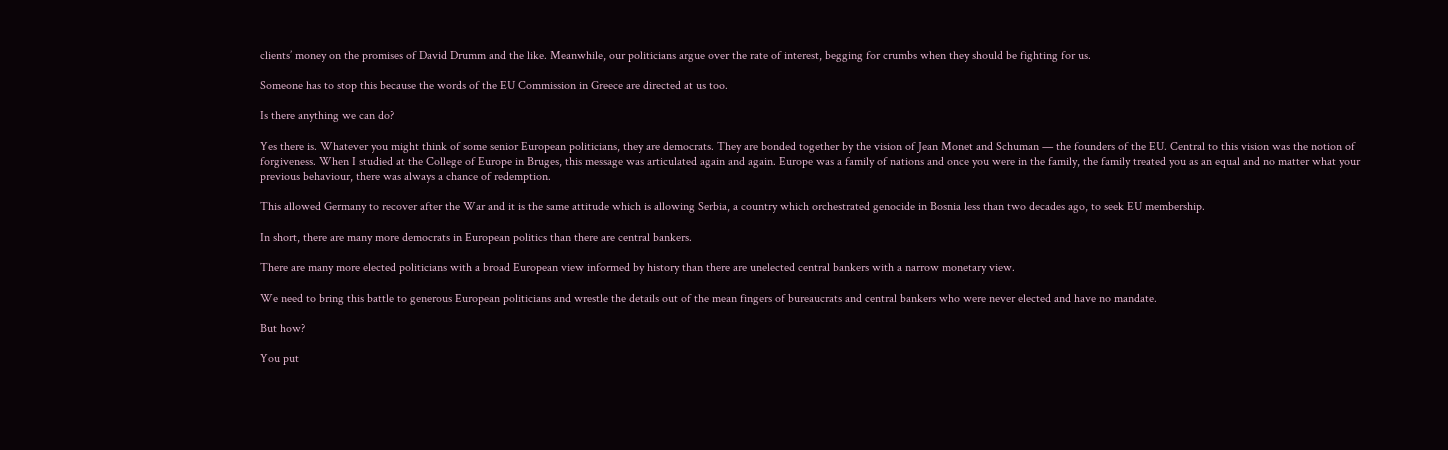clients’ money on the promises of David Drumm and the like. Meanwhile, our politicians argue over the rate of interest, begging for crumbs when they should be fighting for us.

Someone has to stop this because the words of the EU Commission in Greece are directed at us too.

Is there anything we can do?

Yes there is. Whatever you might think of some senior European politicians, they are democrats. They are bonded together by the vision of Jean Monet and Schuman — the founders of the EU. Central to this vision was the notion of forgiveness. When I studied at the College of Europe in Bruges, this message was articulated again and again. Europe was a family of nations and once you were in the family, the family treated you as an equal and no matter what your previous behaviour, there was always a chance of redemption.

This allowed Germany to recover after the War and it is the same attitude which is allowing Serbia, a country which orchestrated genocide in Bosnia less than two decades ago, to seek EU membership.

In short, there are many more democrats in European politics than there are central bankers.

There are many more elected politicians with a broad European view informed by history than there are unelected central bankers with a narrow monetary view.

We need to bring this battle to generous European politicians and wrestle the details out of the mean fingers of bureaucrats and central bankers who were never elected and have no mandate.

But how?

You put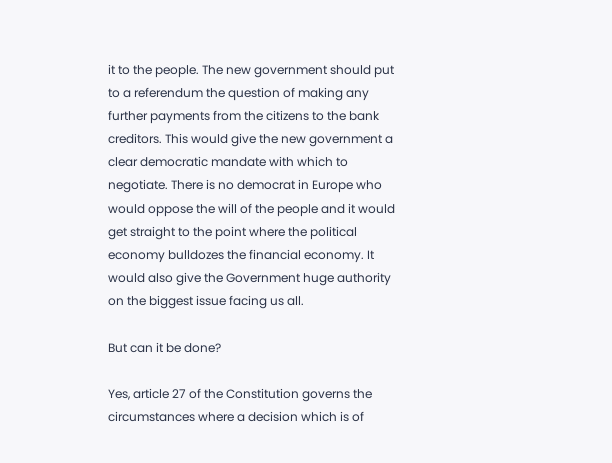it to the people. The new government should put to a referendum the question of making any further payments from the citizens to the bank creditors. This would give the new government a clear democratic mandate with which to negotiate. There is no democrat in Europe who would oppose the will of the people and it would get straight to the point where the political economy bulldozes the financial economy. It would also give the Government huge authority on the biggest issue facing us all.

But can it be done?

Yes, article 27 of the Constitution governs the circumstances where a decision which is of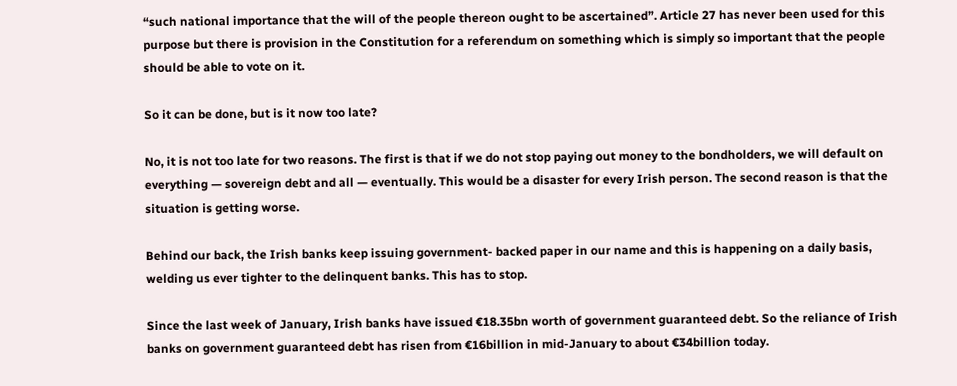“such national importance that the will of the people thereon ought to be ascertained”. Article 27 has never been used for this purpose but there is provision in the Constitution for a referendum on something which is simply so important that the people should be able to vote on it.

So it can be done, but is it now too late?

No, it is not too late for two reasons. The first is that if we do not stop paying out money to the bondholders, we will default on everything — sovereign debt and all — eventually. This would be a disaster for every Irish person. The second reason is that the situation is getting worse.

Behind our back, the Irish banks keep issuing government- backed paper in our name and this is happening on a daily basis, welding us ever tighter to the delinquent banks. This has to stop.

Since the last week of January, Irish banks have issued €18.35bn worth of government guaranteed debt. So the reliance of Irish banks on government guaranteed debt has risen from €16billion in mid-January to about €34billion today.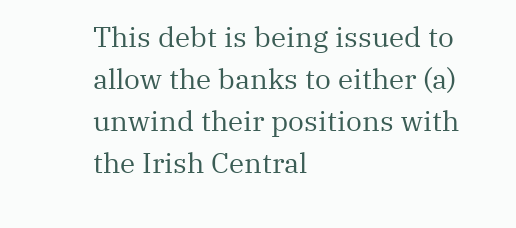This debt is being issued to allow the banks to either (a) unwind their positions with the Irish Central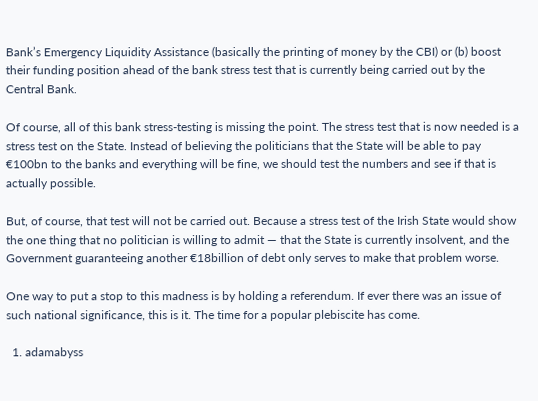Bank’s Emergency Liquidity Assistance (basically the printing of money by the CBI) or (b) boost their funding position ahead of the bank stress test that is currently being carried out by the Central Bank.

Of course, all of this bank stress-testing is missing the point. The stress test that is now needed is a stress test on the State. Instead of believing the politicians that the State will be able to pay €100bn to the banks and everything will be fine, we should test the numbers and see if that is actually possible.

But, of course, that test will not be carried out. Because a stress test of the Irish State would show the one thing that no politician is willing to admit — that the State is currently insolvent, and the Government guaranteeing another €18billion of debt only serves to make that problem worse.

One way to put a stop to this madness is by holding a referendum. If ever there was an issue of such national significance, this is it. The time for a popular plebiscite has come.

  1. adamabyss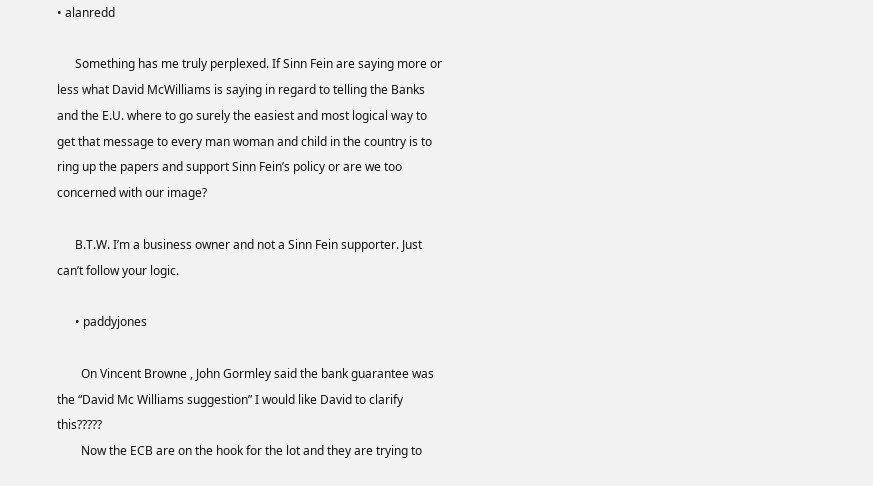• alanredd

      Something has me truly perplexed. If Sinn Fein are saying more or less what David McWilliams is saying in regard to telling the Banks and the E.U. where to go surely the easiest and most logical way to get that message to every man woman and child in the country is to ring up the papers and support Sinn Fein’s policy or are we too concerned with our image?

      B.T.W. I’m a business owner and not a Sinn Fein supporter. Just can’t follow your logic.

      • paddyjones

        On Vincent Browne , John Gormley said the bank guarantee was the “David Mc Williams suggestion” I would like David to clarify this?????
        Now the ECB are on the hook for the lot and they are trying to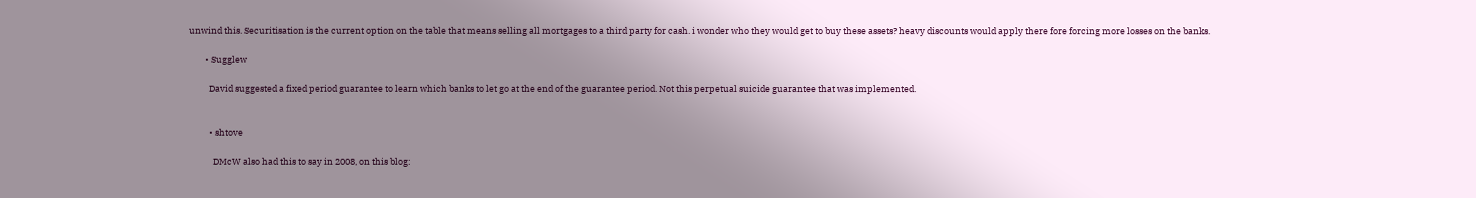unwind this. Securitisation is the current option on the table that means selling all mortgages to a third party for cash. i wonder who they would get to buy these assets? heavy discounts would apply there fore forcing more losses on the banks.

        • Sugglew

          David suggested a fixed period guarantee to learn which banks to let go at the end of the guarantee period. Not this perpetual suicide guarantee that was implemented.


          • shtove

            DMcW also had this to say in 2008, on this blog: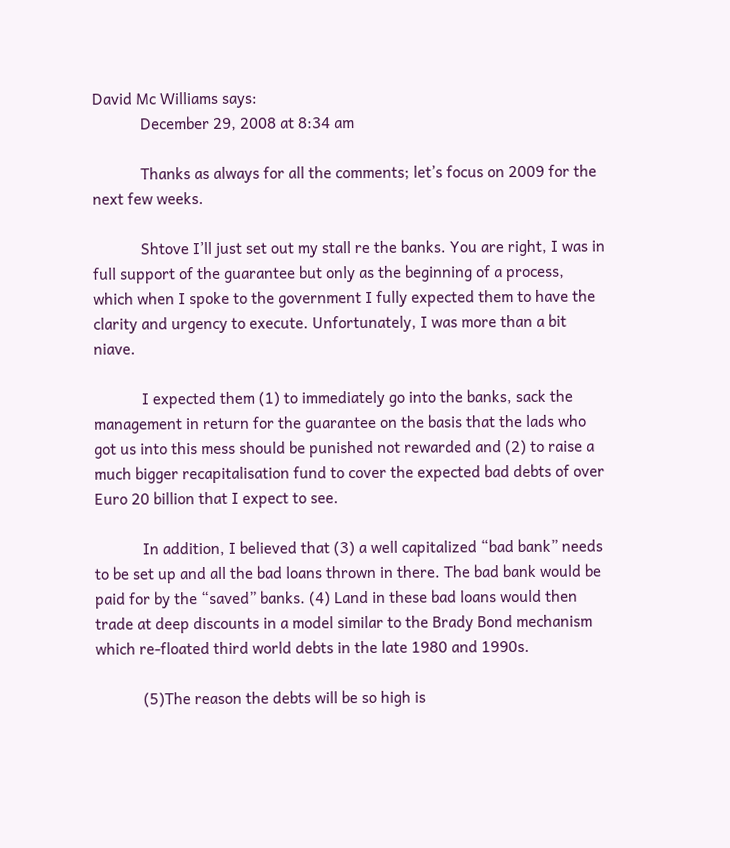David Mc Williams says:
            December 29, 2008 at 8:34 am

            Thanks as always for all the comments; let’s focus on 2009 for the next few weeks.

            Shtove I’ll just set out my stall re the banks. You are right, I was in full support of the guarantee but only as the beginning of a process, which when I spoke to the government I fully expected them to have the clarity and urgency to execute. Unfortunately, I was more than a bit niave.

            I expected them (1) to immediately go into the banks, sack the management in return for the guarantee on the basis that the lads who got us into this mess should be punished not rewarded and (2) to raise a much bigger recapitalisation fund to cover the expected bad debts of over Euro 20 billion that I expect to see.

            In addition, I believed that (3) a well capitalized “bad bank” needs to be set up and all the bad loans thrown in there. The bad bank would be paid for by the “saved” banks. (4) Land in these bad loans would then trade at deep discounts in a model similar to the Brady Bond mechanism which re-floated third world debts in the late 1980 and 1990s.

            (5)The reason the debts will be so high is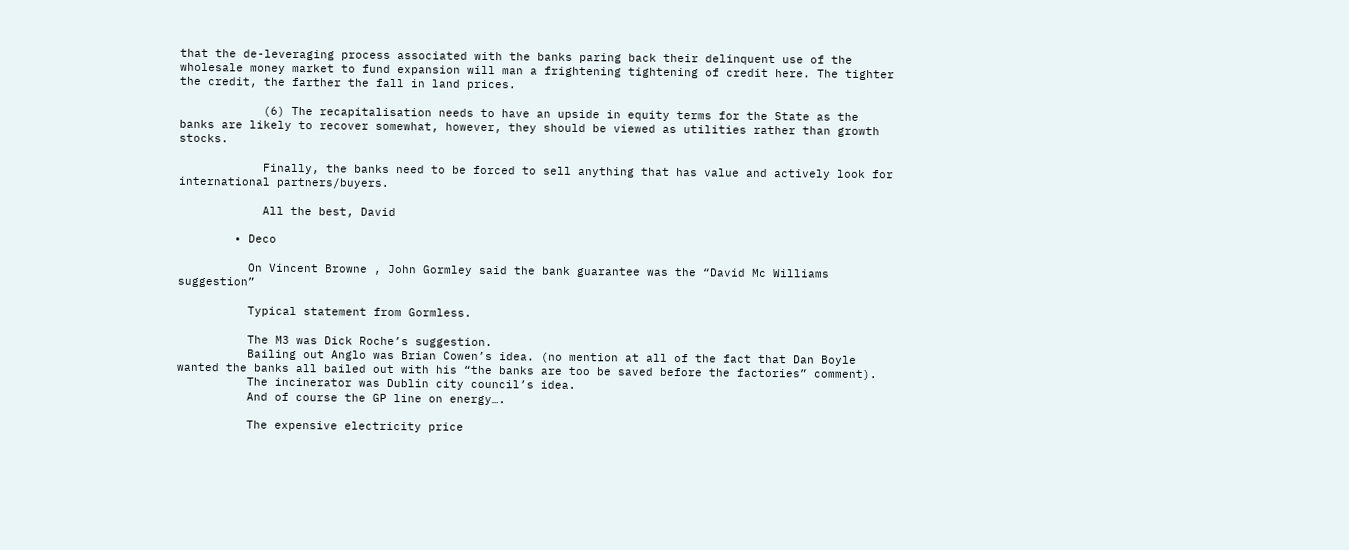that the de-leveraging process associated with the banks paring back their delinquent use of the wholesale money market to fund expansion will man a frightening tightening of credit here. The tighter the credit, the farther the fall in land prices.

            (6) The recapitalisation needs to have an upside in equity terms for the State as the banks are likely to recover somewhat, however, they should be viewed as utilities rather than growth stocks.

            Finally, the banks need to be forced to sell anything that has value and actively look for international partners/buyers.

            All the best, David

        • Deco

          On Vincent Browne , John Gormley said the bank guarantee was the “David Mc Williams suggestion”

          Typical statement from Gormless.

          The M3 was Dick Roche’s suggestion.
          Bailing out Anglo was Brian Cowen’s idea. (no mention at all of the fact that Dan Boyle wanted the banks all bailed out with his “the banks are too be saved before the factories” comment).
          The incinerator was Dublin city council’s idea.
          And of course the GP line on energy….

          The expensive electricity price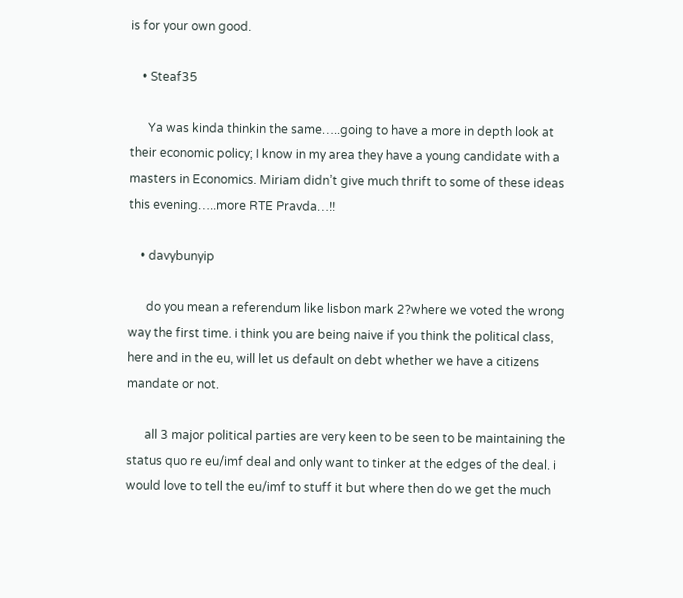is for your own good.

    • Steaf35

      Ya was kinda thinkin the same…..going to have a more in depth look at their economic policy; I know in my area they have a young candidate with a masters in Economics. Miriam didn’t give much thrift to some of these ideas this evening…..more RTE Pravda…!!

    • davybunyip

      do you mean a referendum like lisbon mark 2?where we voted the wrong way the first time. i think you are being naive if you think the political class, here and in the eu, will let us default on debt whether we have a citizens mandate or not.

      all 3 major political parties are very keen to be seen to be maintaining the status quo re eu/imf deal and only want to tinker at the edges of the deal. i would love to tell the eu/imf to stuff it but where then do we get the much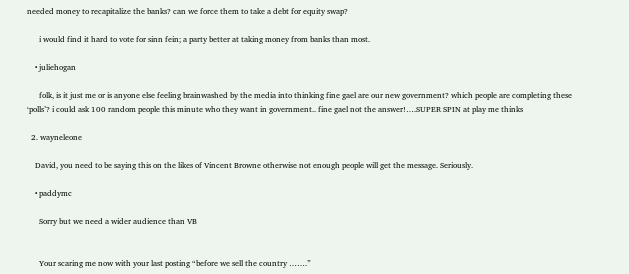needed money to recapitalize the banks? can we force them to take a debt for equity swap?

      i would find it hard to vote for sinn fein; a party better at taking money from banks than most.

    • juliehogan

      folk, is it just me or is anyone else feeling brainwashed by the media into thinking fine gael are our new government? which people are completing these ‘polls’? i could ask 100 random people this minute who they want in government.. fine gael not the answer!….SUPER SPIN at play me thinks

  2. wayneleone

    David, you need to be saying this on the likes of Vincent Browne otherwise not enough people will get the message. Seriously.

    • paddymc

      Sorry but we need a wider audience than VB


      Your scaring me now with your last posting “before we sell the country …….”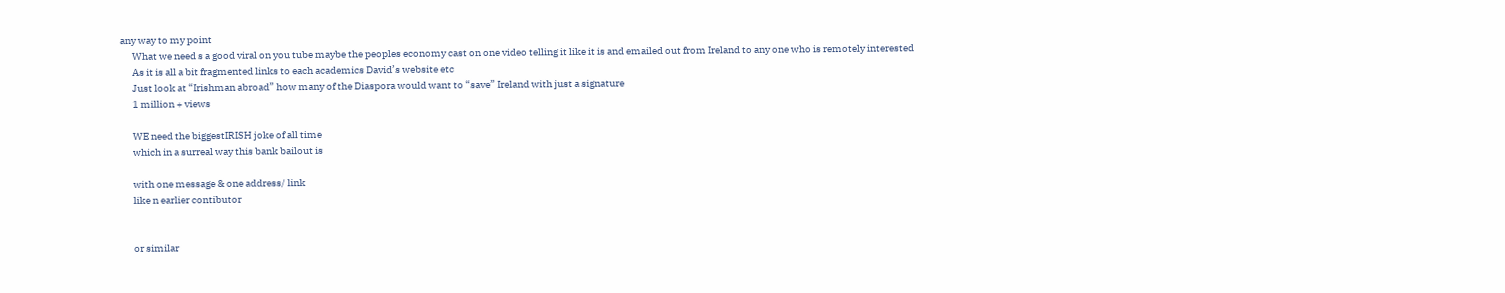any way to my point
      What we need s a good viral on you tube maybe the peoples economy cast on one video telling it like it is and emailed out from Ireland to any one who is remotely interested
      As it is all a bit fragmented links to each academics David’s website etc
      Just look at “Irishman abroad” how many of the Diaspora would want to “save” Ireland with just a signature
      1 million + views

      WE need the biggestIRISH joke of all time
      which in a surreal way this bank bailout is

      with one message & one address/ link
      like n earlier contibutor


      or similar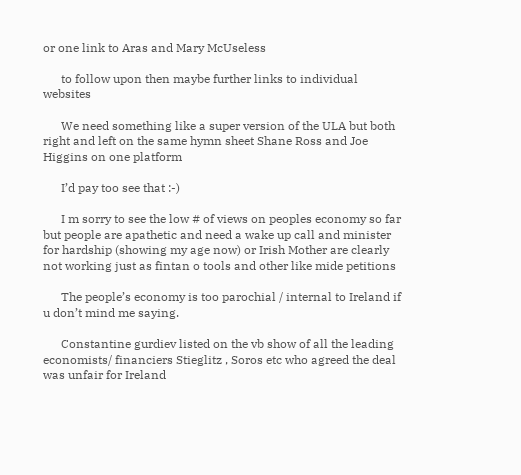or one link to Aras and Mary McUseless

      to follow upon then maybe further links to individual websites

      We need something like a super version of the ULA but both right and left on the same hymn sheet Shane Ross and Joe Higgins on one platform

      I’d pay too see that :-)

      I m sorry to see the low # of views on peoples economy so far but people are apathetic and need a wake up call and minister for hardship (showing my age now) or Irish Mother are clearly not working just as fintan o tools and other like mide petitions

      The people’s economy is too parochial / internal to Ireland if u don’t mind me saying.

      Constantine gurdiev listed on the vb show of all the leading economists/ financiers Stieglitz , Soros etc who agreed the deal was unfair for Ireland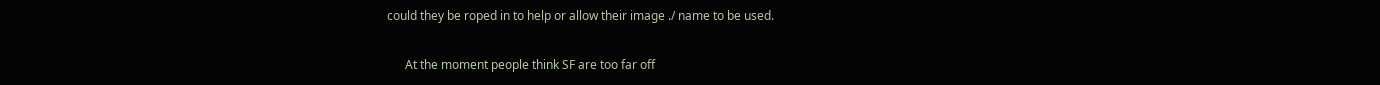could they be roped in to help or allow their image ./ name to be used.

      At the moment people think SF are too far off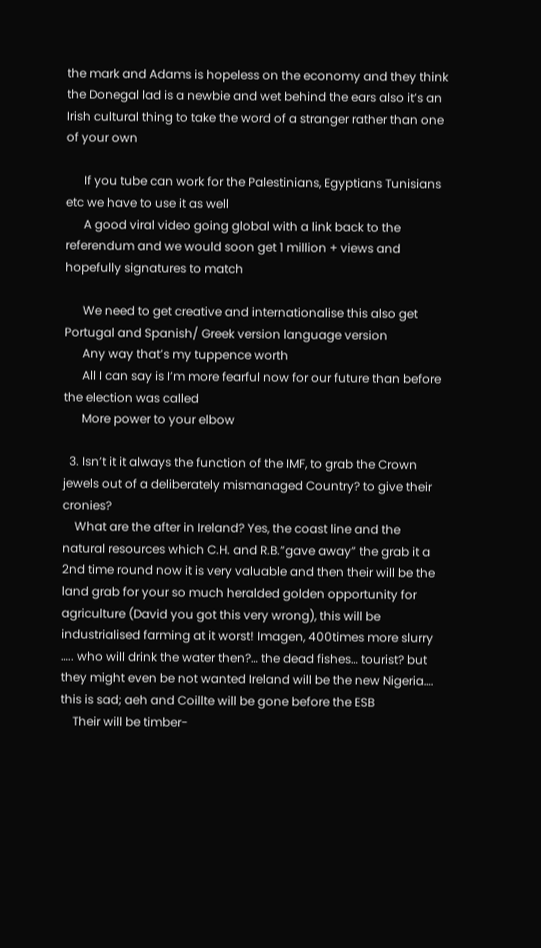the mark and Adams is hopeless on the economy and they think the Donegal lad is a newbie and wet behind the ears also it’s an Irish cultural thing to take the word of a stranger rather than one of your own

      If you tube can work for the Palestinians, Egyptians Tunisians etc we have to use it as well
      A good viral video going global with a link back to the referendum and we would soon get 1 million + views and hopefully signatures to match

      We need to get creative and internationalise this also get Portugal and Spanish/ Greek version language version
      Any way that’s my tuppence worth
      All I can say is I’m more fearful now for our future than before the election was called
      More power to your elbow

  3. Isn’t it it always the function of the IMF, to grab the Crown jewels out of a deliberately mismanaged Country? to give their cronies?
    What are the after in Ireland? Yes, the coast line and the natural resources which C.H. and R.B.”gave away” the grab it a 2nd time round now it is very valuable and then their will be the land grab for your so much heralded golden opportunity for agriculture (David you got this very wrong), this will be industrialised farming at it worst! Imagen, 400times more slurry ….. who will drink the water then?… the dead fishes… tourist? but they might even be not wanted Ireland will be the new Nigeria…. this is sad; aeh and Coillte will be gone before the ESB
    Their will be timber-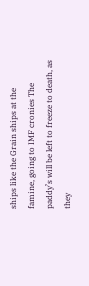ships like the Grain ships at the famine, going to IMF cronies The paddy’s will be left to freeze to death, as they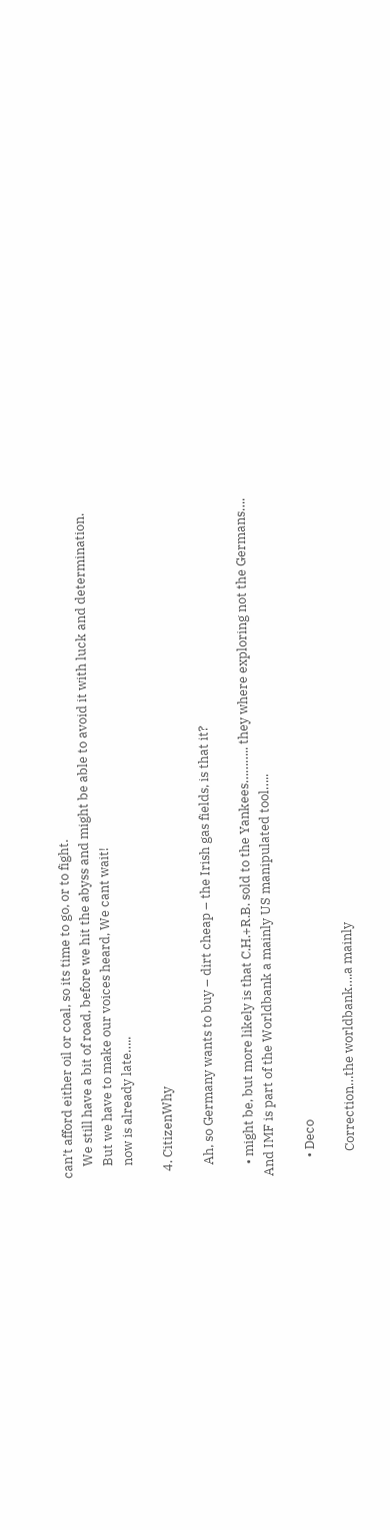can’t afford either oil or coal, so its time to go, or to fight.
    We still have a bit of road, before we hit the abyss and might be able to avoid it with luck and determination.
    But we have to make our voices heard, We cant wait!
    now is already late…..

  4. CitizenWhy

    Ah, so Germany wants to buy – dirt cheap – the Irish gas fields, is that it?

    • might be, but more likely is that C.H.+R.B. sold to the Yankees……….. they where exploring not the Germans…. And IMF is part of the Worldbank a mainly US manipulated tool…..

      • Deco

        Correction…the worldbank….a mainly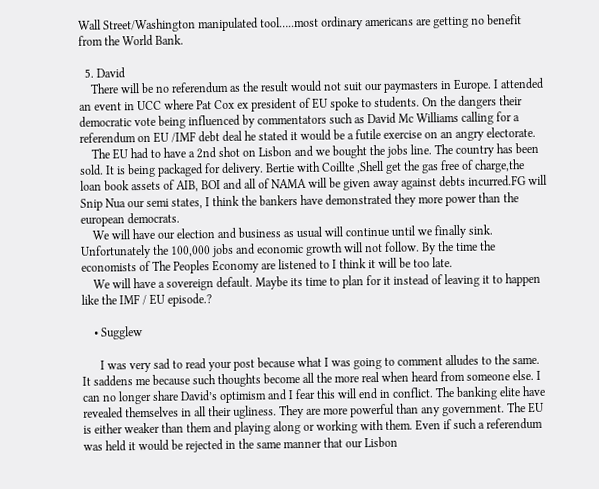Wall Street/Washington manipulated tool…..most ordinary americans are getting no benefit from the World Bank.

  5. David
    There will be no referendum as the result would not suit our paymasters in Europe. I attended an event in UCC where Pat Cox ex president of EU spoke to students. On the dangers their democratic vote being influenced by commentators such as David Mc Williams calling for a referendum on EU /IMF debt deal he stated it would be a futile exercise on an angry electorate.
    The EU had to have a 2nd shot on Lisbon and we bought the jobs line. The country has been sold. It is being packaged for delivery. Bertie with Coillte ,Shell get the gas free of charge,the loan book assets of AIB, BOI and all of NAMA will be given away against debts incurred.FG will Snip Nua our semi states, I think the bankers have demonstrated they more power than the european democrats.
    We will have our election and business as usual will continue until we finally sink. Unfortunately the 100,000 jobs and economic growth will not follow. By the time the economists of The Peoples Economy are listened to I think it will be too late.
    We will have a sovereign default. Maybe its time to plan for it instead of leaving it to happen like the IMF / EU episode.?

    • Sugglew

      I was very sad to read your post because what I was going to comment alludes to the same. It saddens me because such thoughts become all the more real when heard from someone else. I can no longer share David’s optimism and I fear this will end in conflict. The banking elite have revealed themselves in all their ugliness. They are more powerful than any government. The EU is either weaker than them and playing along or working with them. Even if such a referendum was held it would be rejected in the same manner that our Lisbon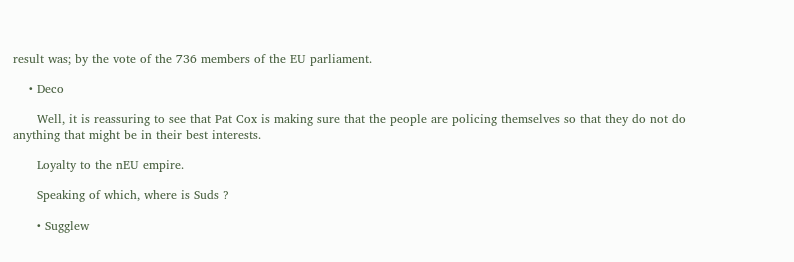result was; by the vote of the 736 members of the EU parliament.

    • Deco

      Well, it is reassuring to see that Pat Cox is making sure that the people are policing themselves so that they do not do anything that might be in their best interests.

      Loyalty to the nEU empire.

      Speaking of which, where is Suds ?

      • Sugglew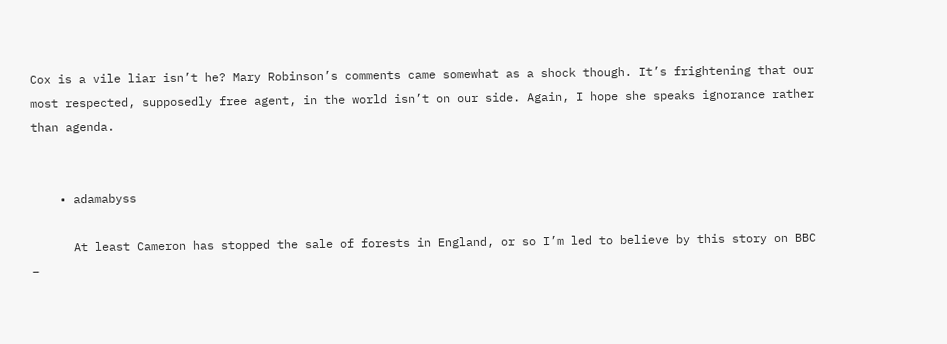Cox is a vile liar isn’t he? Mary Robinson’s comments came somewhat as a shock though. It’s frightening that our most respected, supposedly free agent, in the world isn’t on our side. Again, I hope she speaks ignorance rather than agenda.


    • adamabyss

      At least Cameron has stopped the sale of forests in England, or so I’m led to believe by this story on BBC –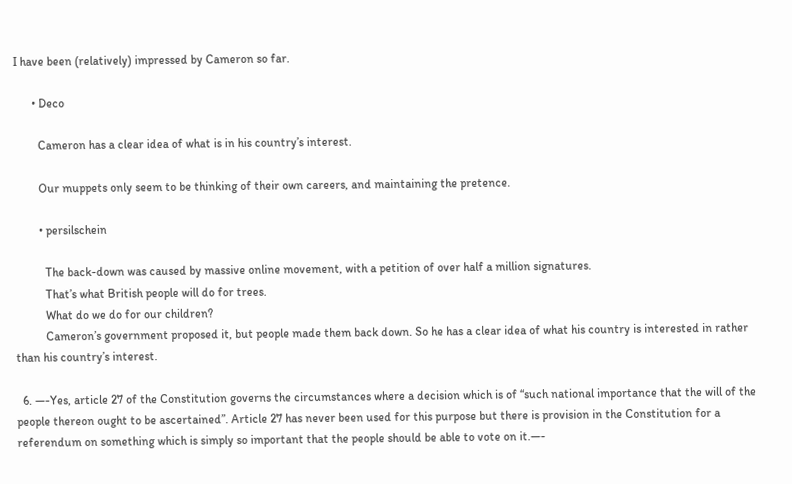I have been (relatively) impressed by Cameron so far.

      • Deco

        Cameron has a clear idea of what is in his country’s interest.

        Our muppets only seem to be thinking of their own careers, and maintaining the pretence.

        • persilschein

          The back-down was caused by massive online movement, with a petition of over half a million signatures.
          That’s what British people will do for trees.
          What do we do for our children?
          Cameron’s government proposed it, but people made them back down. So he has a clear idea of what his country is interested in rather than his country’s interest.

  6. —-Yes, article 27 of the Constitution governs the circumstances where a decision which is of “such national importance that the will of the people thereon ought to be ascertained”. Article 27 has never been used for this purpose but there is provision in the Constitution for a referendum on something which is simply so important that the people should be able to vote on it.—-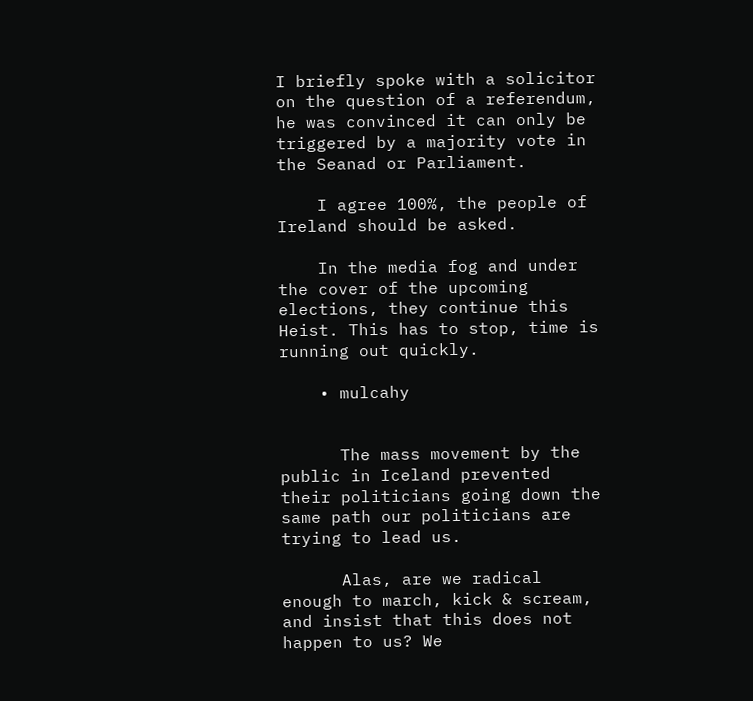I briefly spoke with a solicitor on the question of a referendum, he was convinced it can only be triggered by a majority vote in the Seanad or Parliament.

    I agree 100%, the people of Ireland should be asked.

    In the media fog and under the cover of the upcoming elections, they continue this Heist. This has to stop, time is running out quickly.

    • mulcahy


      The mass movement by the public in Iceland prevented their politicians going down the same path our politicians are trying to lead us.

      Alas, are we radical enough to march, kick & scream, and insist that this does not happen to us? We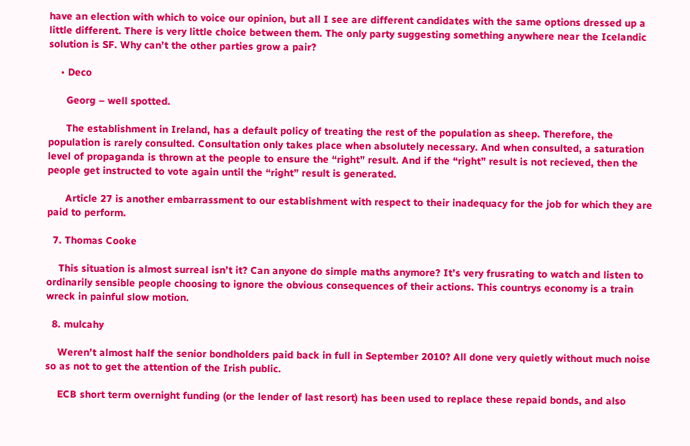have an election with which to voice our opinion, but all I see are different candidates with the same options dressed up a little different. There is very little choice between them. The only party suggesting something anywhere near the Icelandic solution is SF. Why can’t the other parties grow a pair?

    • Deco

      Georg – well spotted.

      The establishment in Ireland, has a default policy of treating the rest of the population as sheep. Therefore, the population is rarely consulted. Consultation only takes place when absolutely necessary. And when consulted, a saturation level of propaganda is thrown at the people to ensure the “right” result. And if the “right” result is not recieved, then the people get instructed to vote again until the “right” result is generated.

      Article 27 is another embarrassment to our establishment with respect to their inadequacy for the job for which they are paid to perform.

  7. Thomas Cooke

    This situation is almost surreal isn’t it? Can anyone do simple maths anymore? It’s very frusrating to watch and listen to ordinarily sensible people choosing to ignore the obvious consequences of their actions. This countrys economy is a train wreck in painful slow motion.

  8. mulcahy

    Weren’t almost half the senior bondholders paid back in full in September 2010? All done very quietly without much noise so as not to get the attention of the Irish public.

    ECB short term overnight funding (or the lender of last resort) has been used to replace these repaid bonds, and also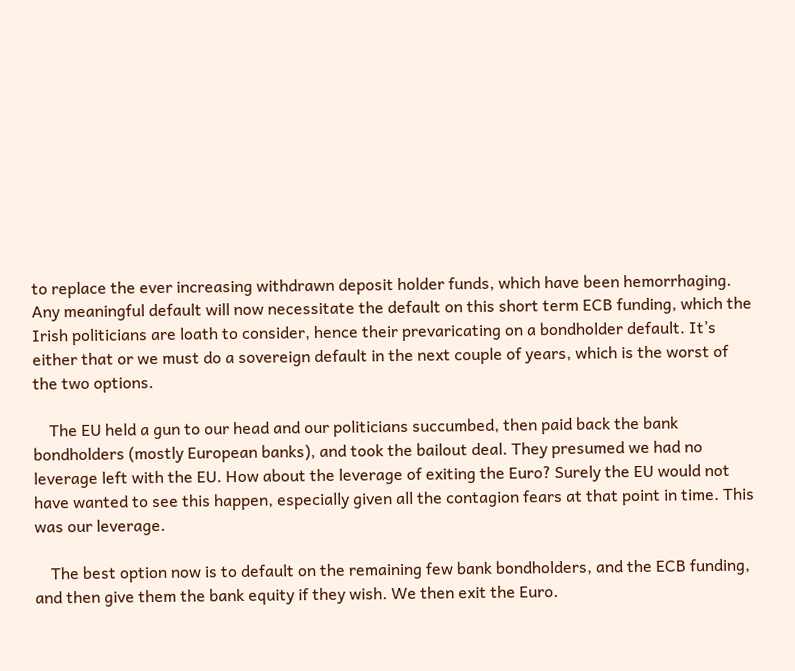to replace the ever increasing withdrawn deposit holder funds, which have been hemorrhaging. Any meaningful default will now necessitate the default on this short term ECB funding, which the Irish politicians are loath to consider, hence their prevaricating on a bondholder default. It’s either that or we must do a sovereign default in the next couple of years, which is the worst of the two options.

    The EU held a gun to our head and our politicians succumbed, then paid back the bank bondholders (mostly European banks), and took the bailout deal. They presumed we had no leverage left with the EU. How about the leverage of exiting the Euro? Surely the EU would not have wanted to see this happen, especially given all the contagion fears at that point in time. This was our leverage.

    The best option now is to default on the remaining few bank bondholders, and the ECB funding, and then give them the bank equity if they wish. We then exit the Euro.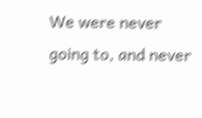We were never going to, and never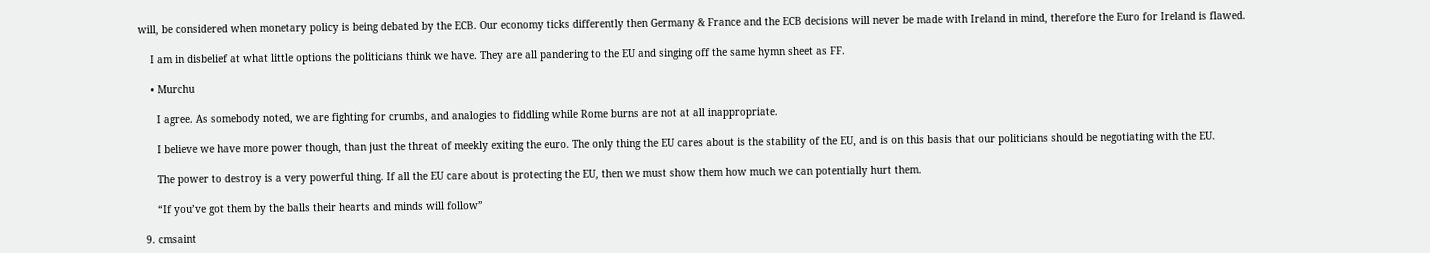will, be considered when monetary policy is being debated by the ECB. Our economy ticks differently then Germany & France and the ECB decisions will never be made with Ireland in mind, therefore the Euro for Ireland is flawed.

    I am in disbelief at what little options the politicians think we have. They are all pandering to the EU and singing off the same hymn sheet as FF.

    • Murchu

      I agree. As somebody noted, we are fighting for crumbs, and analogies to fiddling while Rome burns are not at all inappropriate.

      I believe we have more power though, than just the threat of meekly exiting the euro. The only thing the EU cares about is the stability of the EU, and is on this basis that our politicians should be negotiating with the EU.

      The power to destroy is a very powerful thing. If all the EU care about is protecting the EU, then we must show them how much we can potentially hurt them.

      “If you’ve got them by the balls their hearts and minds will follow”

  9. cmsaint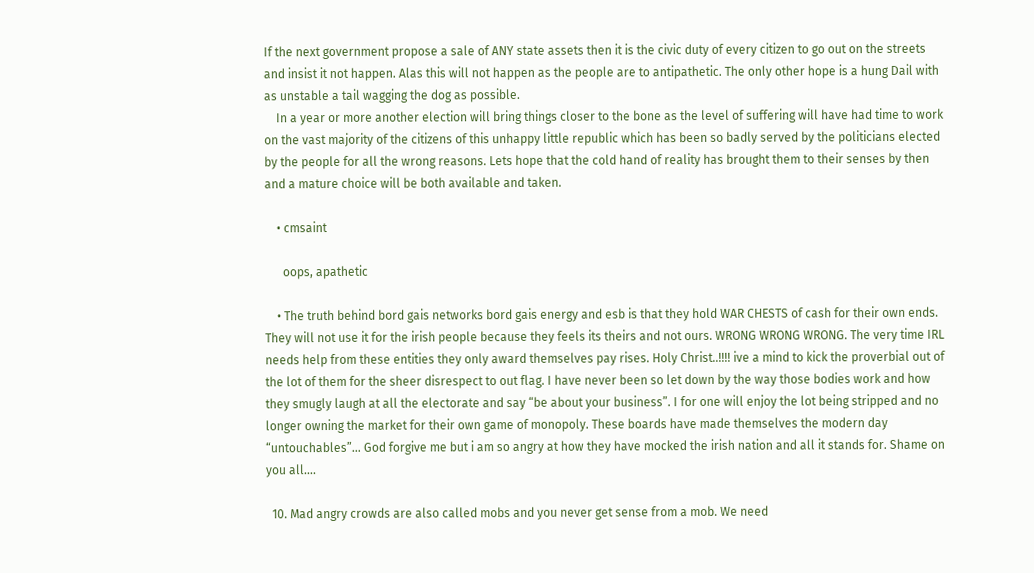If the next government propose a sale of ANY state assets then it is the civic duty of every citizen to go out on the streets and insist it not happen. Alas this will not happen as the people are to antipathetic. The only other hope is a hung Dail with as unstable a tail wagging the dog as possible.
    In a year or more another election will bring things closer to the bone as the level of suffering will have had time to work on the vast majority of the citizens of this unhappy little republic which has been so badly served by the politicians elected by the people for all the wrong reasons. Lets hope that the cold hand of reality has brought them to their senses by then and a mature choice will be both available and taken.

    • cmsaint

      oops, apathetic

    • The truth behind bord gais networks bord gais energy and esb is that they hold WAR CHESTS of cash for their own ends. They will not use it for the irish people because they feels its theirs and not ours. WRONG WRONG WRONG. The very time IRL needs help from these entities they only award themselves pay rises. Holy Christ..!!!! ive a mind to kick the proverbial out of the lot of them for the sheer disrespect to out flag. I have never been so let down by the way those bodies work and how they smugly laugh at all the electorate and say “be about your business”. I for one will enjoy the lot being stripped and no longer owning the market for their own game of monopoly. These boards have made themselves the modern day “untouchables”… God forgive me but i am so angry at how they have mocked the irish nation and all it stands for. Shame on you all….

  10. Mad angry crowds are also called mobs and you never get sense from a mob. We need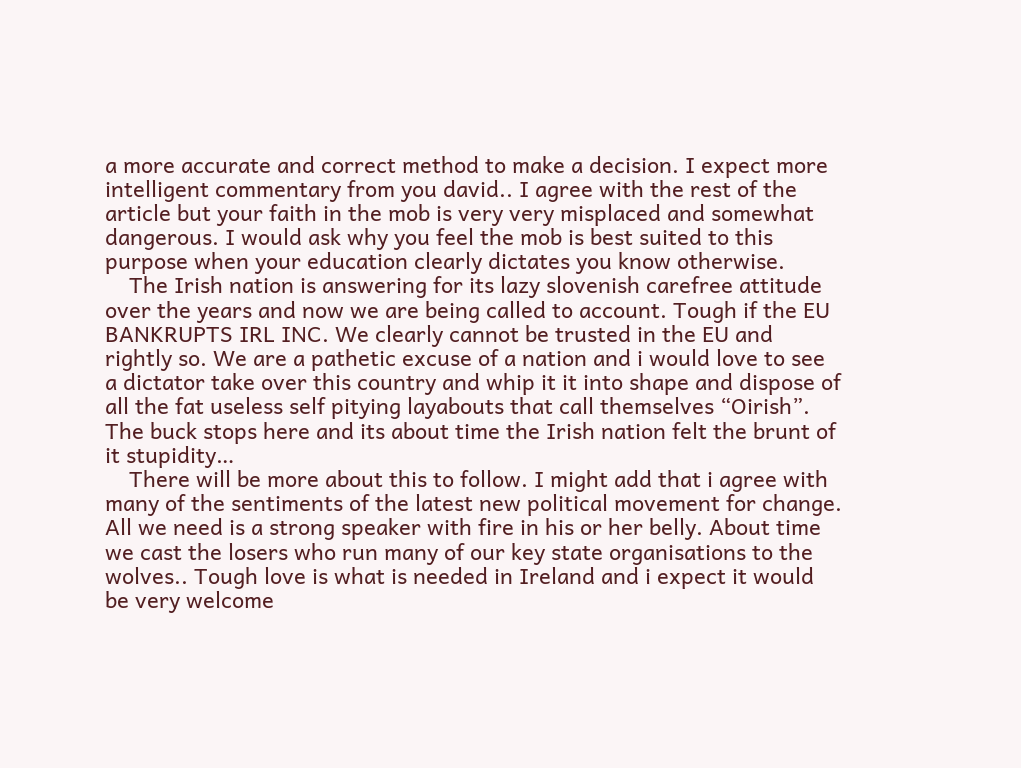a more accurate and correct method to make a decision. I expect more intelligent commentary from you david.. I agree with the rest of the article but your faith in the mob is very very misplaced and somewhat dangerous. I would ask why you feel the mob is best suited to this purpose when your education clearly dictates you know otherwise.
    The Irish nation is answering for its lazy slovenish carefree attitude over the years and now we are being called to account. Tough if the EU BANKRUPTS IRL INC. We clearly cannot be trusted in the EU and rightly so. We are a pathetic excuse of a nation and i would love to see a dictator take over this country and whip it it into shape and dispose of all the fat useless self pitying layabouts that call themselves “Oirish”. The buck stops here and its about time the Irish nation felt the brunt of it stupidity…
    There will be more about this to follow. I might add that i agree with many of the sentiments of the latest new political movement for change. All we need is a strong speaker with fire in his or her belly. About time we cast the losers who run many of our key state organisations to the wolves.. Tough love is what is needed in Ireland and i expect it would be very welcome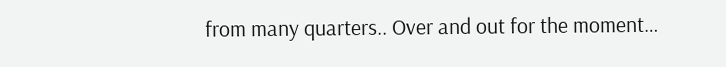from many quarters.. Over and out for the moment…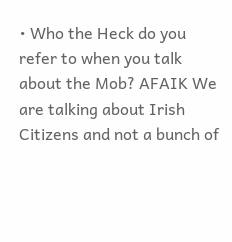• Who the Heck do you refer to when you talk about the Mob? AFAIK We are talking about Irish Citizens and not a bunch of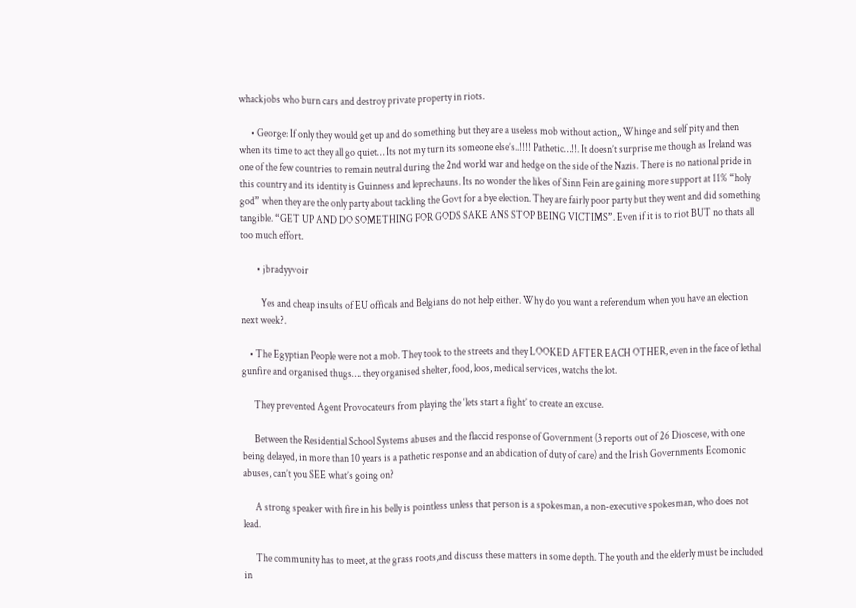whackjobs who burn cars and destroy private property in riots.

      • George: If only they would get up and do something but they are a useless mob without action,, Whinge and self pity and then when its time to act they all go quiet… Its not my turn its someone else’s..!!!! Pathetic…!!. It doesn’t surprise me though as Ireland was one of the few countries to remain neutral during the 2nd world war and hedge on the side of the Nazis. There is no national pride in this country and its identity is Guinness and leprechauns. Its no wonder the likes of Sinn Fein are gaining more support at 11% “holy god” when they are the only party about tackling the Govt for a bye election. They are fairly poor party but they went and did something tangible. “GET UP AND DO SOMETHING FOR GODS SAKE ANS STOP BEING VICTIMS”. Even if it is to riot BUT no thats all too much effort.

        • jbradyyvoir

          Yes and cheap insults of EU officals and Belgians do not help either. Why do you want a referendum when you have an election next week?.

    • The Egyptian People were not a mob. They took to the streets and they LOOKED AFTER EACH OTHER, even in the face of lethal gunfire and organised thugs…. they organised shelter, food, loos, medical services, watchs the lot.

      They prevented Agent Provocateurs from playing the ‘lets start a fight’ to create an excuse.

      Between the Residential School Systems abuses and the flaccid response of Government (3 reports out of 26 Dioscese, with one being delayed, in more than 10 years is a pathetic response and an abdication of duty of care) and the Irish Governments Ecomonic abuses, can’t you SEE what’s going on?

      A strong speaker with fire in his belly is pointless unless that person is a spokesman, a non-executive spokesman, who does not lead.

      The community has to meet, at the grass roots,and discuss these matters in some depth. The youth and the elderly must be included in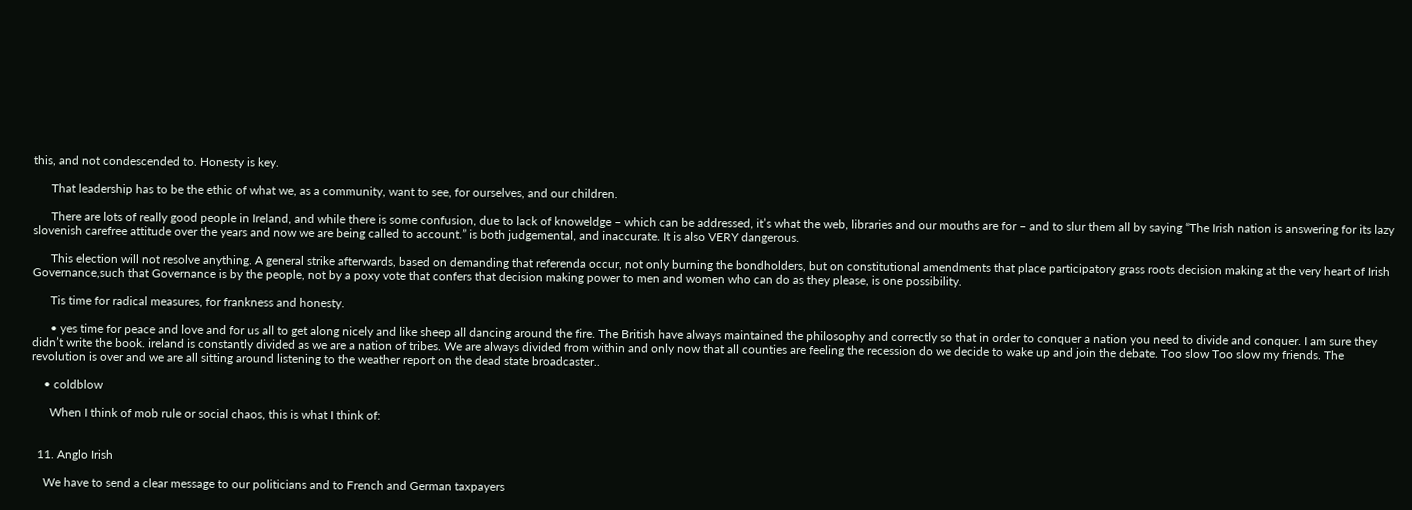this, and not condescended to. Honesty is key.

      That leadership has to be the ethic of what we, as a community, want to see, for ourselves, and our children.

      There are lots of really good people in Ireland, and while there is some confusion, due to lack of knoweldge – which can be addressed, it’s what the web, libraries and our mouths are for – and to slur them all by saying “The Irish nation is answering for its lazy slovenish carefree attitude over the years and now we are being called to account.” is both judgemental, and inaccurate. It is also VERY dangerous.

      This election will not resolve anything. A general strike afterwards, based on demanding that referenda occur, not only burning the bondholders, but on constitutional amendments that place participatory grass roots decision making at the very heart of Irish Governance,such that Governance is by the people, not by a poxy vote that confers that decision making power to men and women who can do as they please, is one possibility.

      Tis time for radical measures, for frankness and honesty.

      • yes time for peace and love and for us all to get along nicely and like sheep all dancing around the fire. The British have always maintained the philosophy and correctly so that in order to conquer a nation you need to divide and conquer. I am sure they didn’t write the book. ireland is constantly divided as we are a nation of tribes. We are always divided from within and only now that all counties are feeling the recession do we decide to wake up and join the debate. Too slow Too slow my friends. The revolution is over and we are all sitting around listening to the weather report on the dead state broadcaster..

    • coldblow

      When I think of mob rule or social chaos, this is what I think of:


  11. Anglo Irish

    We have to send a clear message to our politicians and to French and German taxpayers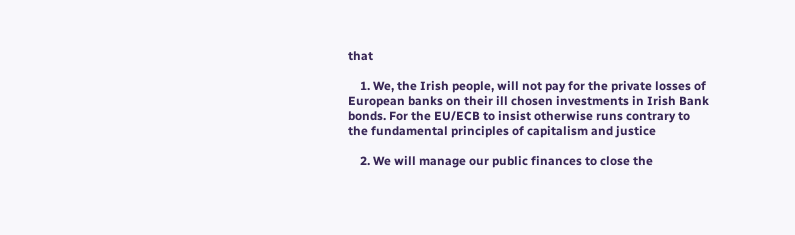that

    1. We, the Irish people, will not pay for the private losses of European banks on their ill chosen investments in Irish Bank bonds. For the EU/ECB to insist otherwise runs contrary to the fundamental principles of capitalism and justice

    2. We will manage our public finances to close the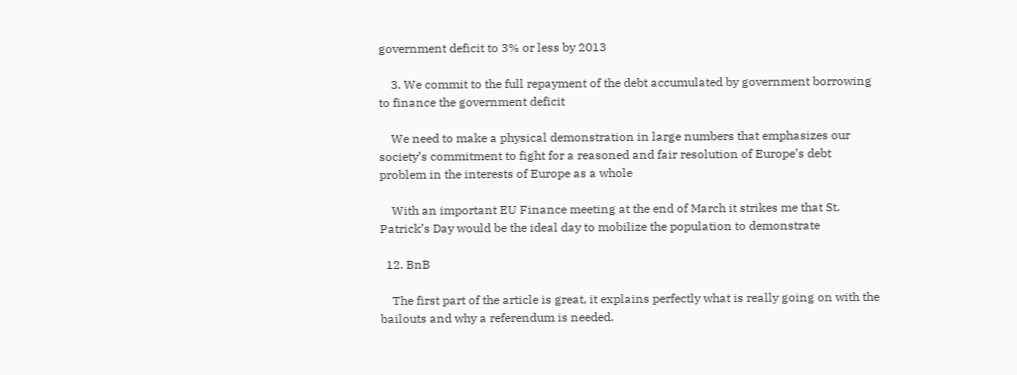government deficit to 3% or less by 2013

    3. We commit to the full repayment of the debt accumulated by government borrowing to finance the government deficit

    We need to make a physical demonstration in large numbers that emphasizes our society’s commitment to fight for a reasoned and fair resolution of Europe’s debt problem in the interests of Europe as a whole

    With an important EU Finance meeting at the end of March it strikes me that St. Patrick’s Day would be the ideal day to mobilize the population to demonstrate

  12. BnB

    The first part of the article is great, it explains perfectly what is really going on with the bailouts and why a referendum is needed.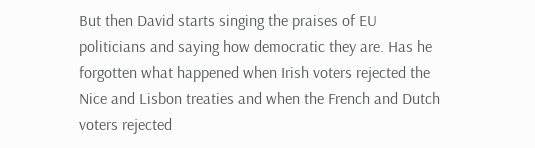But then David starts singing the praises of EU politicians and saying how democratic they are. Has he forgotten what happened when Irish voters rejected the Nice and Lisbon treaties and when the French and Dutch voters rejected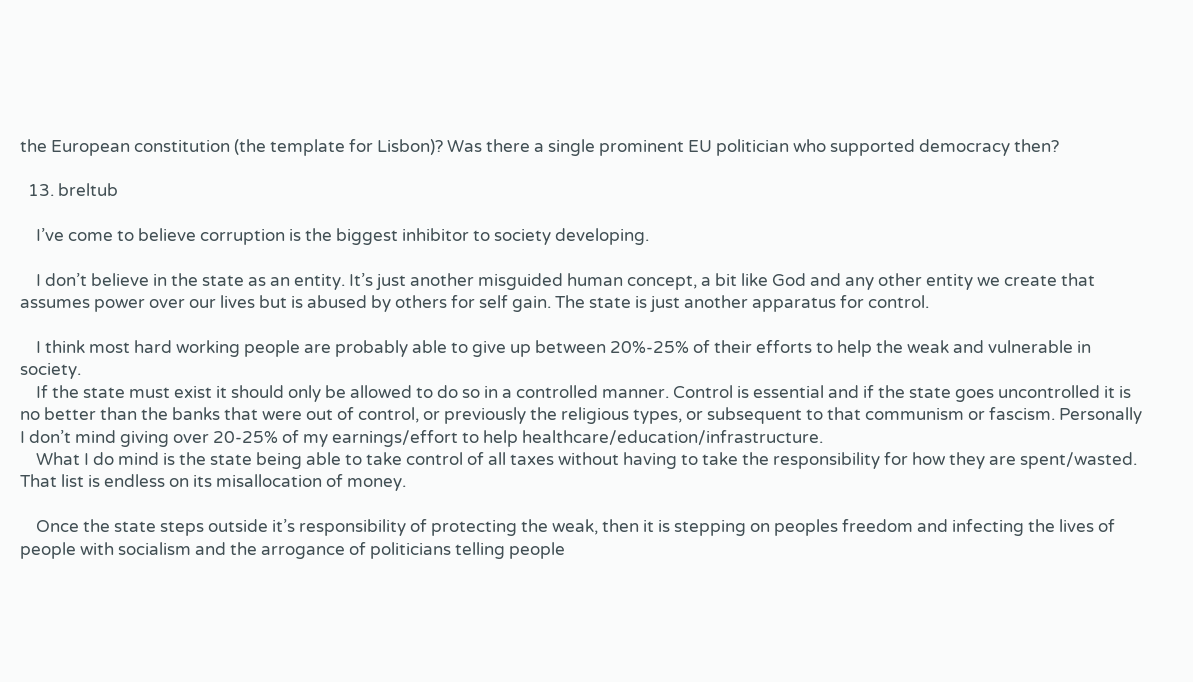the European constitution (the template for Lisbon)? Was there a single prominent EU politician who supported democracy then?

  13. breltub

    I’ve come to believe corruption is the biggest inhibitor to society developing.

    I don’t believe in the state as an entity. It’s just another misguided human concept, a bit like God and any other entity we create that assumes power over our lives but is abused by others for self gain. The state is just another apparatus for control.

    I think most hard working people are probably able to give up between 20%-25% of their efforts to help the weak and vulnerable in society.
    If the state must exist it should only be allowed to do so in a controlled manner. Control is essential and if the state goes uncontrolled it is no better than the banks that were out of control, or previously the religious types, or subsequent to that communism or fascism. Personally I don’t mind giving over 20-25% of my earnings/effort to help healthcare/education/infrastructure.
    What I do mind is the state being able to take control of all taxes without having to take the responsibility for how they are spent/wasted. That list is endless on its misallocation of money.

    Once the state steps outside it’s responsibility of protecting the weak, then it is stepping on peoples freedom and infecting the lives of people with socialism and the arrogance of politicians telling people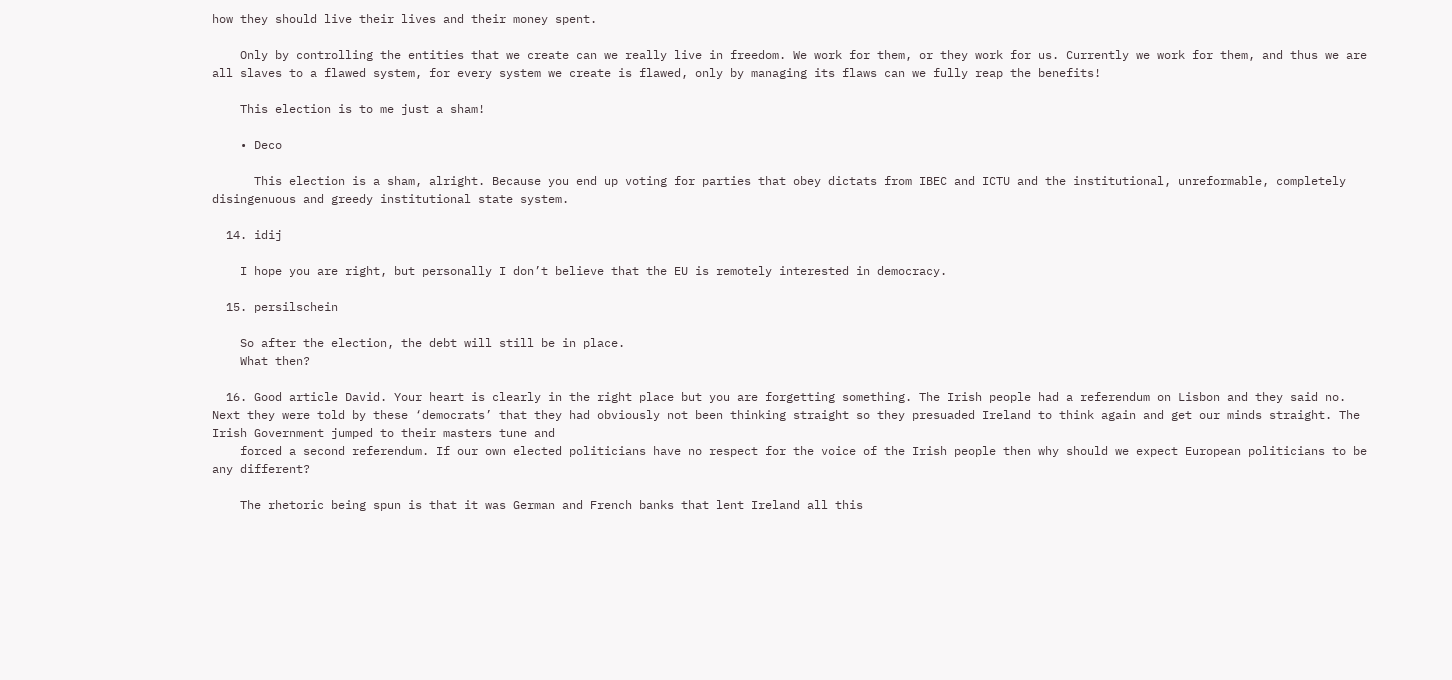how they should live their lives and their money spent.

    Only by controlling the entities that we create can we really live in freedom. We work for them, or they work for us. Currently we work for them, and thus we are all slaves to a flawed system, for every system we create is flawed, only by managing its flaws can we fully reap the benefits!

    This election is to me just a sham!

    • Deco

      This election is a sham, alright. Because you end up voting for parties that obey dictats from IBEC and ICTU and the institutional, unreformable, completely disingenuous and greedy institutional state system.

  14. idij

    I hope you are right, but personally I don’t believe that the EU is remotely interested in democracy.

  15. persilschein

    So after the election, the debt will still be in place.
    What then?

  16. Good article David. Your heart is clearly in the right place but you are forgetting something. The Irish people had a referendum on Lisbon and they said no. Next they were told by these ‘democrats’ that they had obviously not been thinking straight so they presuaded Ireland to think again and get our minds straight. The Irish Government jumped to their masters tune and
    forced a second referendum. If our own elected politicians have no respect for the voice of the Irish people then why should we expect European politicians to be any different?

    The rhetoric being spun is that it was German and French banks that lent Ireland all this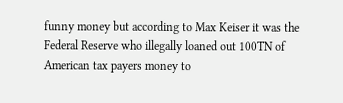funny money but according to Max Keiser it was the Federal Reserve who illegally loaned out 100TN of American tax payers money to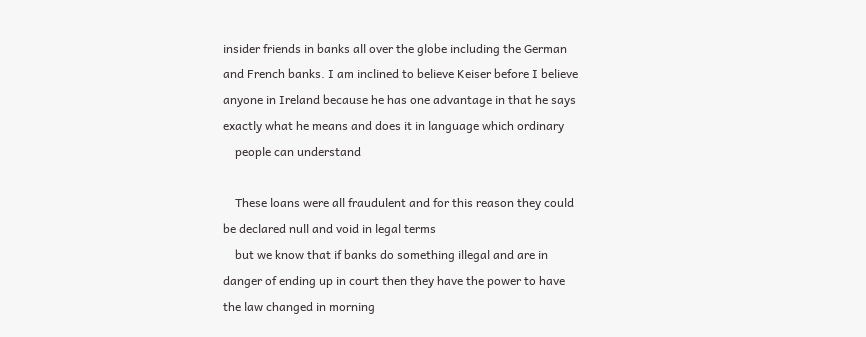insider friends in banks all over the globe including the German and French banks. I am inclined to believe Keiser before I believe anyone in Ireland because he has one advantage in that he says exactly what he means and does it in language which ordinary
    people can understand

    These loans were all fraudulent and for this reason they could be declared null and void in legal terms
    but we know that if banks do something illegal and are in danger of ending up in court then they have the power to have the law changed in morning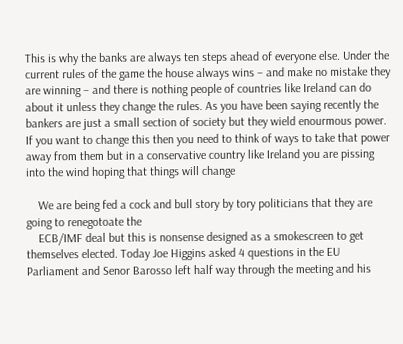This is why the banks are always ten steps ahead of everyone else. Under the current rules of the game the house always wins – and make no mistake they are winning – and there is nothing people of countries like Ireland can do about it unless they change the rules. As you have been saying recently the bankers are just a small section of society but they wield enourmous power. If you want to change this then you need to think of ways to take that power away from them but in a conservative country like Ireland you are pissing into the wind hoping that things will change

    We are being fed a cock and bull story by tory politicians that they are going to renegotoate the
    ECB/IMF deal but this is nonsense designed as a smokescreen to get themselves elected. Today Joe Higgins asked 4 questions in the EU Parliament and Senor Barosso left half way through the meeting and his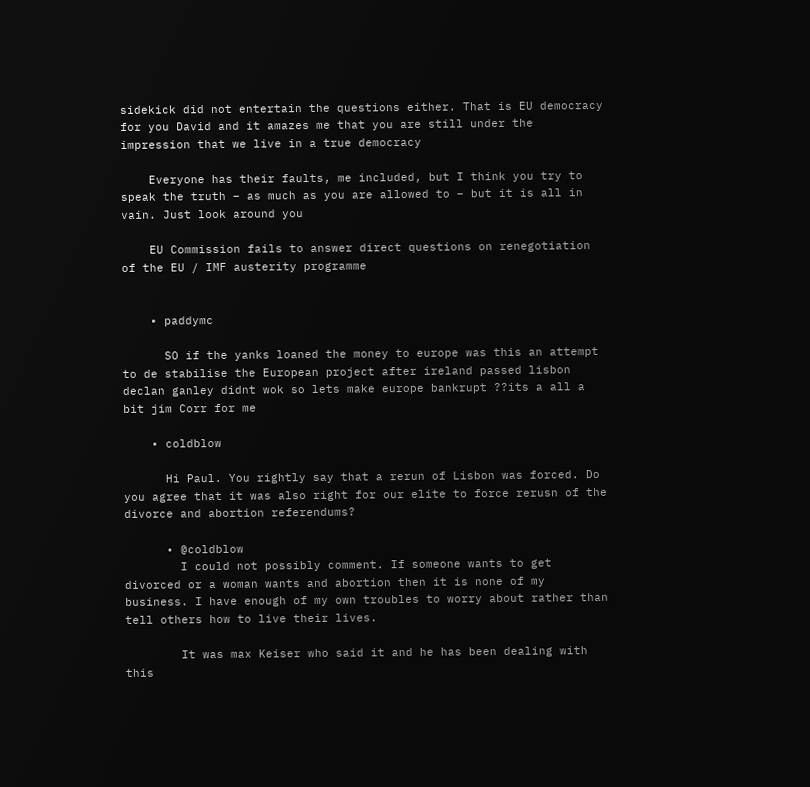sidekick did not entertain the questions either. That is EU democracy for you David and it amazes me that you are still under the impression that we live in a true democracy

    Everyone has their faults, me included, but I think you try to speak the truth – as much as you are allowed to – but it is all in vain. Just look around you

    EU Commission fails to answer direct questions on renegotiation of the EU / IMF austerity programme


    • paddymc

      SO if the yanks loaned the money to europe was this an attempt to de stabilise the European project after ireland passed lisbon declan ganley didnt wok so lets make europe bankrupt ??its a all a bit jim Corr for me

    • coldblow

      Hi Paul. You rightly say that a rerun of Lisbon was forced. Do you agree that it was also right for our elite to force rerusn of the divorce and abortion referendums?

      • @coldblow
        I could not possibly comment. If someone wants to get divorced or a woman wants and abortion then it is none of my business. I have enough of my own troubles to worry about rather than tell others how to live their lives.

        It was max Keiser who said it and he has been dealing with this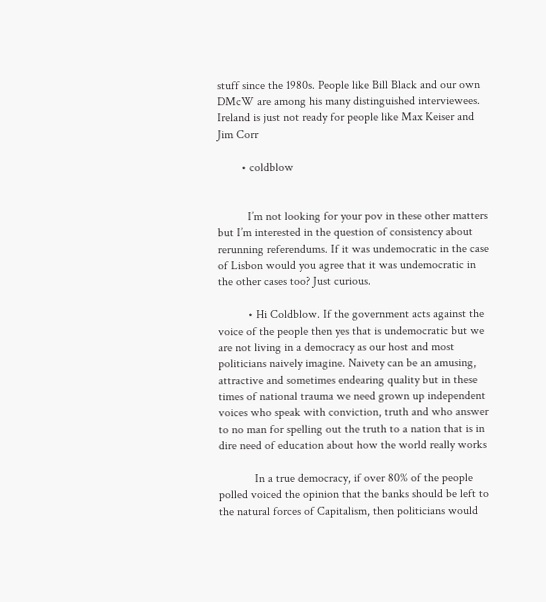stuff since the 1980s. People like Bill Black and our own DMcW are among his many distinguished interviewees. Ireland is just not ready for people like Max Keiser and Jim Corr

        • coldblow


          I’m not looking for your pov in these other matters but I’m interested in the question of consistency about rerunning referendums. If it was undemocratic in the case of Lisbon would you agree that it was undemocratic in the other cases too? Just curious.

          • Hi Coldblow. If the government acts against the voice of the people then yes that is undemocratic but we are not living in a democracy as our host and most politicians naively imagine. Naivety can be an amusing, attractive and sometimes endearing quality but in these times of national trauma we need grown up independent voices who speak with conviction, truth and who answer to no man for spelling out the truth to a nation that is in dire need of education about how the world really works

            In a true democracy, if over 80% of the people polled voiced the opinion that the banks should be left to the natural forces of Capitalism, then politicians would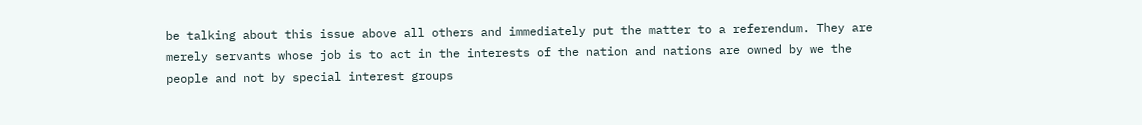be talking about this issue above all others and immediately put the matter to a referendum. They are merely servants whose job is to act in the interests of the nation and nations are owned by we the people and not by special interest groups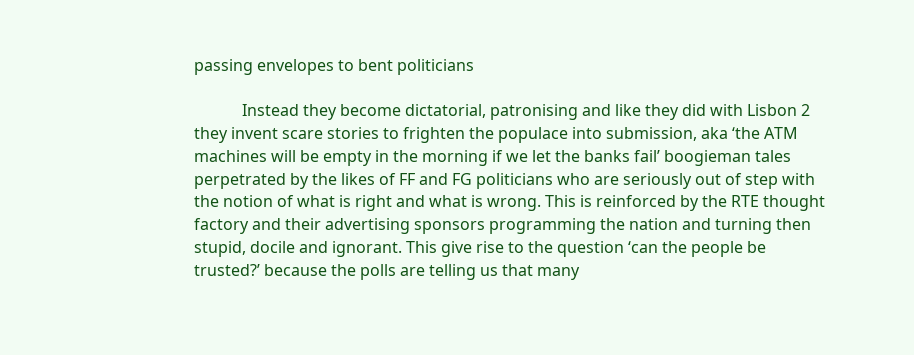passing envelopes to bent politicians

            Instead they become dictatorial, patronising and like they did with Lisbon 2 they invent scare stories to frighten the populace into submission, aka ‘the ATM machines will be empty in the morning if we let the banks fail’ boogieman tales perpetrated by the likes of FF and FG politicians who are seriously out of step with the notion of what is right and what is wrong. This is reinforced by the RTE thought factory and their advertising sponsors programming the nation and turning then stupid, docile and ignorant. This give rise to the question ‘can the people be trusted?’ because the polls are telling us that many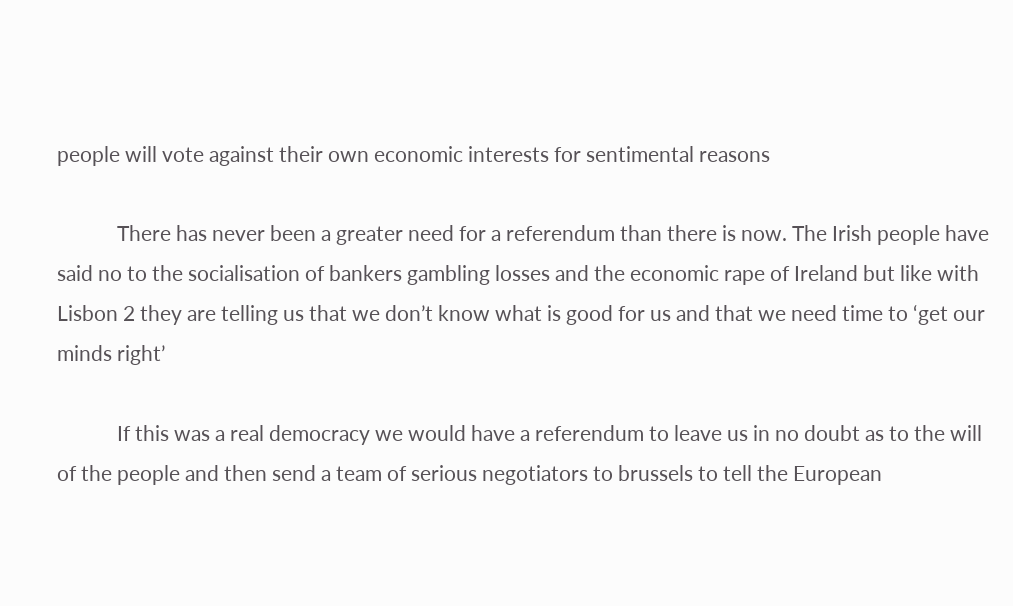people will vote against their own economic interests for sentimental reasons

            There has never been a greater need for a referendum than there is now. The Irish people have said no to the socialisation of bankers gambling losses and the economic rape of Ireland but like with Lisbon 2 they are telling us that we don’t know what is good for us and that we need time to ‘get our minds right’

            If this was a real democracy we would have a referendum to leave us in no doubt as to the will of the people and then send a team of serious negotiators to brussels to tell the European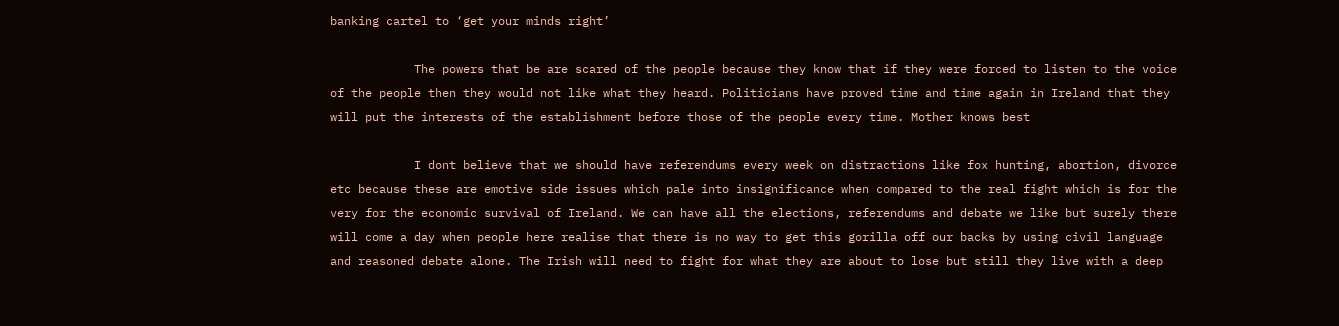banking cartel to ‘get your minds right’

            The powers that be are scared of the people because they know that if they were forced to listen to the voice of the people then they would not like what they heard. Politicians have proved time and time again in Ireland that they will put the interests of the establishment before those of the people every time. Mother knows best

            I dont believe that we should have referendums every week on distractions like fox hunting, abortion, divorce etc because these are emotive side issues which pale into insignificance when compared to the real fight which is for the very for the economic survival of Ireland. We can have all the elections, referendums and debate we like but surely there will come a day when people here realise that there is no way to get this gorilla off our backs by using civil language and reasoned debate alone. The Irish will need to fight for what they are about to lose but still they live with a deep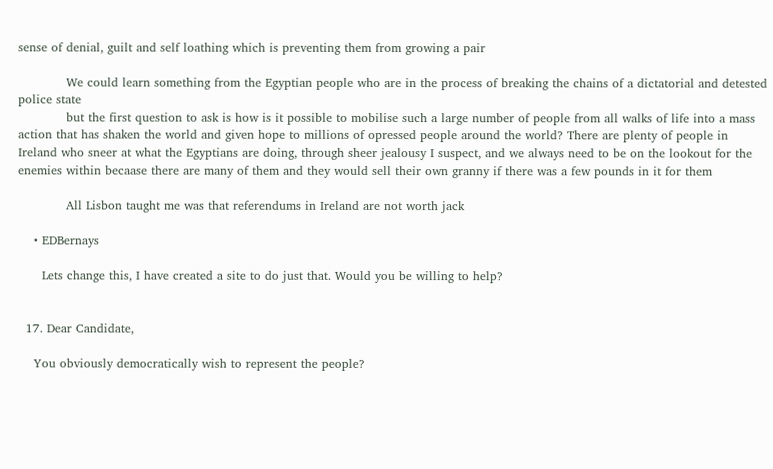sense of denial, guilt and self loathing which is preventing them from growing a pair

            We could learn something from the Egyptian people who are in the process of breaking the chains of a dictatorial and detested police state
            but the first question to ask is how is it possible to mobilise such a large number of people from all walks of life into a mass action that has shaken the world and given hope to millions of opressed people around the world? There are plenty of people in Ireland who sneer at what the Egyptians are doing, through sheer jealousy I suspect, and we always need to be on the lookout for the enemies within becaase there are many of them and they would sell their own granny if there was a few pounds in it for them

            All Lisbon taught me was that referendums in Ireland are not worth jack

    • EDBernays

      Lets change this, I have created a site to do just that. Would you be willing to help?


  17. Dear Candidate,

    You obviously democratically wish to represent the people?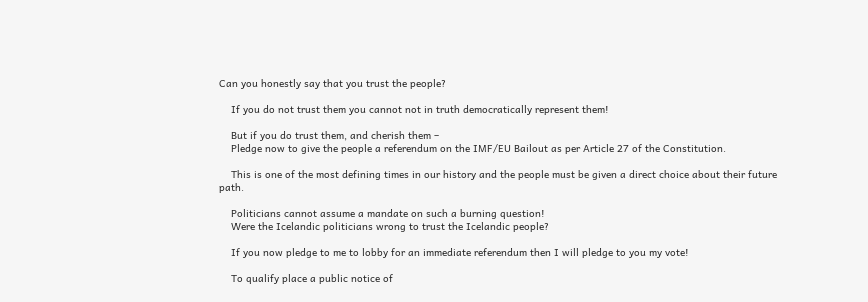Can you honestly say that you trust the people?

    If you do not trust them you cannot not in truth democratically represent them!

    But if you do trust them, and cherish them –
    Pledge now to give the people a referendum on the IMF/EU Bailout as per Article 27 of the Constitution.

    This is one of the most defining times in our history and the people must be given a direct choice about their future path.

    Politicians cannot assume a mandate on such a burning question!
    Were the Icelandic politicians wrong to trust the Icelandic people?

    If you now pledge to me to lobby for an immediate referendum then I will pledge to you my vote!

    To qualify place a public notice of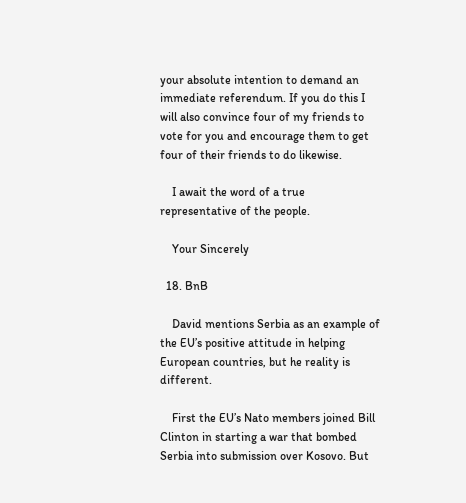your absolute intention to demand an immediate referendum. If you do this I will also convince four of my friends to vote for you and encourage them to get four of their friends to do likewise.

    I await the word of a true representative of the people.

    Your Sincerely

  18. BnB

    David mentions Serbia as an example of the EU’s positive attitude in helping European countries, but he reality is different.

    First the EU’s Nato members joined Bill Clinton in starting a war that bombed Serbia into submission over Kosovo. But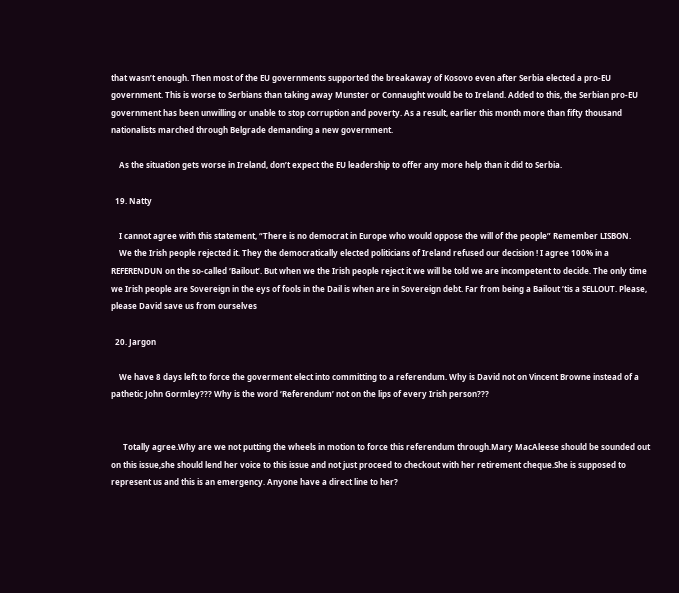that wasn’t enough. Then most of the EU governments supported the breakaway of Kosovo even after Serbia elected a pro-EU government. This is worse to Serbians than taking away Munster or Connaught would be to Ireland. Added to this, the Serbian pro-EU government has been unwilling or unable to stop corruption and poverty. As a result, earlier this month more than fifty thousand nationalists marched through Belgrade demanding a new government.

    As the situation gets worse in Ireland, don’t expect the EU leadership to offer any more help than it did to Serbia.

  19. Natty

    I cannot agree with this statement, “There is no democrat in Europe who would oppose the will of the people” Remember LISBON.
    We the Irish people rejected it. They the democratically elected politicians of Ireland refused our decision ! I agree 100% in a REFERENDUN on the so-called ‘Bailout’. But when we the Irish people reject it we will be told we are incompetent to decide. The only time we Irish people are Sovereign in the eys of fools in the Dail is when are in Sovereign debt. Far from being a Bailout ’tis a SELLOUT. Please, please David save us from ourselves

  20. Jargon

    We have 8 days left to force the goverment elect into committing to a referendum. Why is David not on Vincent Browne instead of a pathetic John Gormley??? Why is the word ‘Referendum’ not on the lips of every Irish person???


      Totally agree.Why are we not putting the wheels in motion to force this referendum through.Mary MacAleese should be sounded out on this issue,she should lend her voice to this issue and not just proceed to checkout with her retirement cheque.She is supposed to represent us and this is an emergency. Anyone have a direct line to her?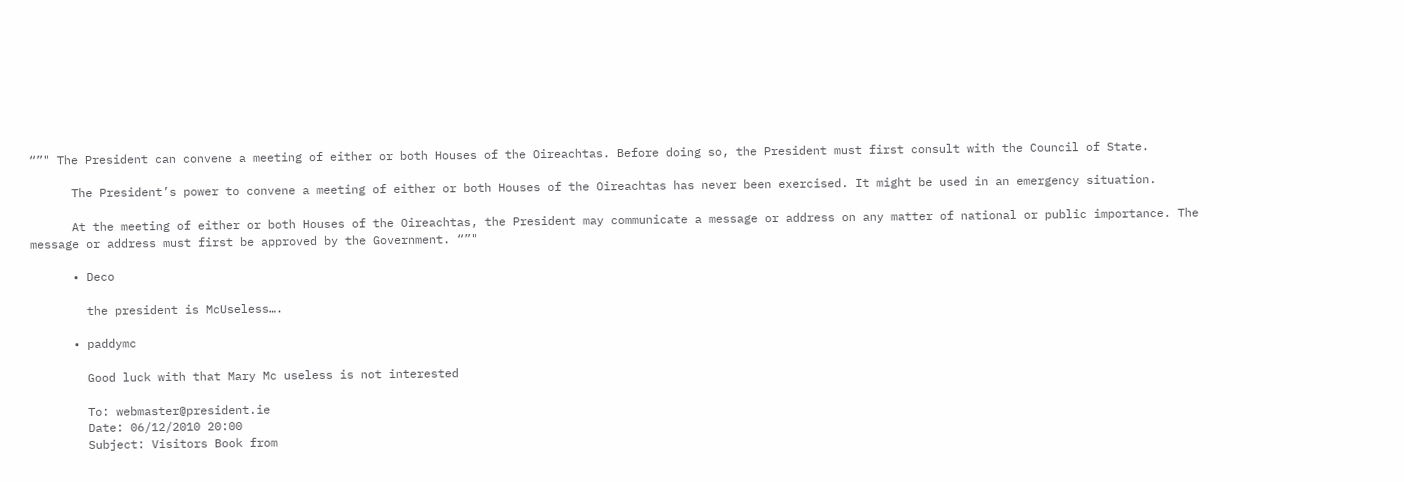“”" The President can convene a meeting of either or both Houses of the Oireachtas. Before doing so, the President must first consult with the Council of State.

      The President’s power to convene a meeting of either or both Houses of the Oireachtas has never been exercised. It might be used in an emergency situation.

      At the meeting of either or both Houses of the Oireachtas, the President may communicate a message or address on any matter of national or public importance. The message or address must first be approved by the Government. “”"

      • Deco

        the president is McUseless….

      • paddymc

        Good luck with that Mary Mc useless is not interested

        To: webmaster@president.ie
        Date: 06/12/2010 20:00
        Subject: Visitors Book from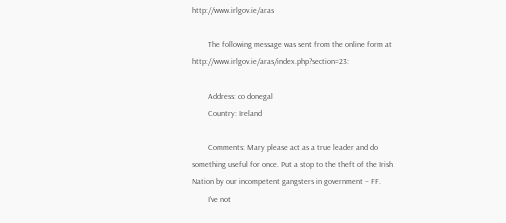http://www.irlgov.ie/aras

        The following message was sent from the online form at http://www.irlgov.ie/aras/index.php?section=23:

        Address: co donegal
        Country: Ireland

        Comments: Mary please act as a true leader and do something useful for once. Put a stop to the theft of the Irish Nation by our incompetent gangsters in government – FF.
        I’ve not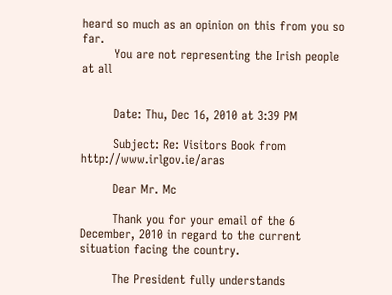heard so much as an opinion on this from you so far.
        You are not representing the Irish people at all


        Date: Thu, Dec 16, 2010 at 3:39 PM

        Subject: Re: Visitors Book from http://www.irlgov.ie/aras

        Dear Mr. Mc

        Thank you for your email of the 6 December, 2010 in regard to the current situation facing the country.

        The President fully understands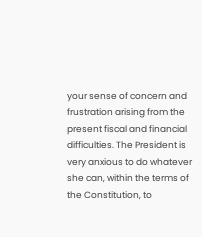your sense of concern and frustration arising from the present fiscal and financial difficulties. The President is very anxious to do whatever she can, within the terms of the Constitution, to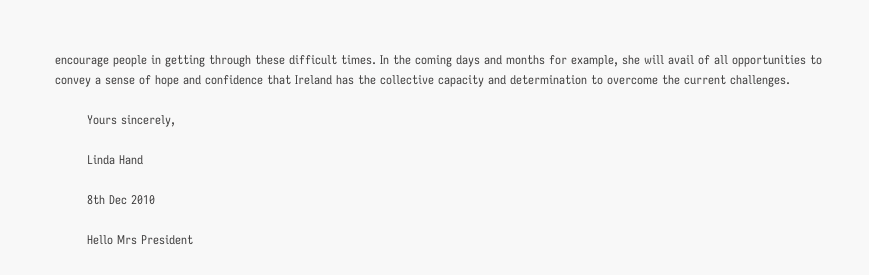encourage people in getting through these difficult times. In the coming days and months for example, she will avail of all opportunities to convey a sense of hope and confidence that Ireland has the collective capacity and determination to overcome the current challenges.

        Yours sincerely,

        Linda Hand

        8th Dec 2010

        Hello Mrs President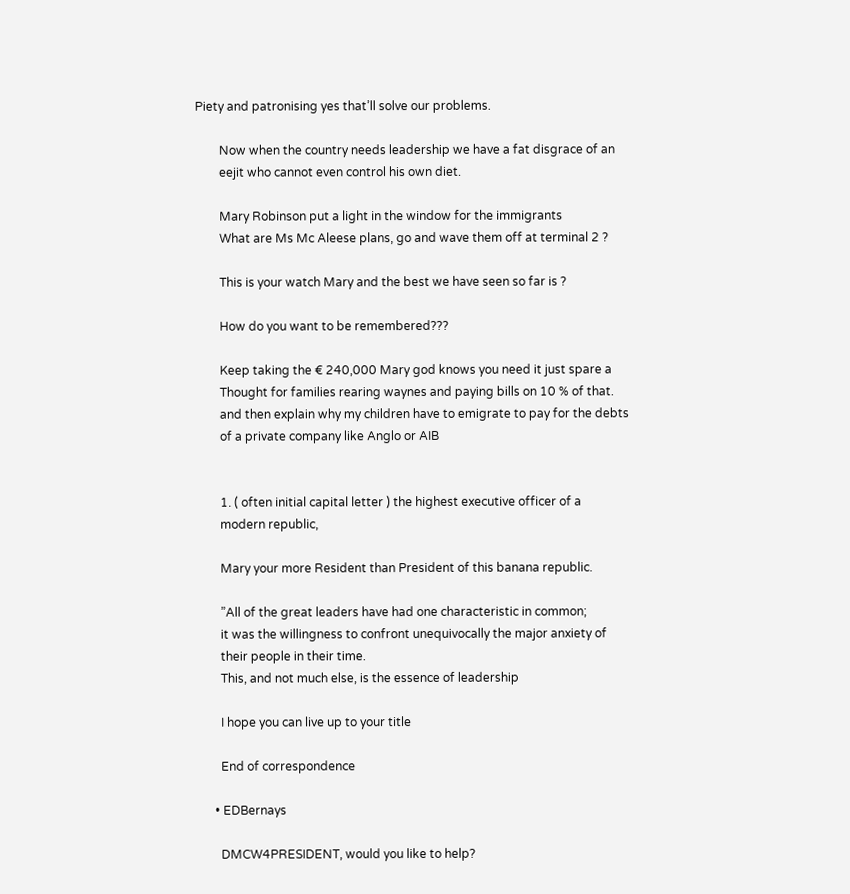Piety and patronising yes that’ll solve our problems.

        Now when the country needs leadership we have a fat disgrace of an
        eejit who cannot even control his own diet.

        Mary Robinson put a light in the window for the immigrants
        What are Ms Mc Aleese plans, go and wave them off at terminal 2 ?

        This is your watch Mary and the best we have seen so far is ?

        How do you want to be remembered???

        Keep taking the € 240,000 Mary god knows you need it just spare a
        Thought for families rearing waynes and paying bills on 10 % of that.
        and then explain why my children have to emigrate to pay for the debts
        of a private company like Anglo or AIB


        1. ( often initial capital letter ) the highest executive officer of a
        modern republic,

        Mary your more Resident than President of this banana republic.

        ”All of the great leaders have had one characteristic in common;
        it was the willingness to confront unequivocally the major anxiety of
        their people in their time.
        This, and not much else, is the essence of leadership

        I hope you can live up to your title

        End of correspondence

      • EDBernays

        DMCW4PRESIDENT, would you like to help?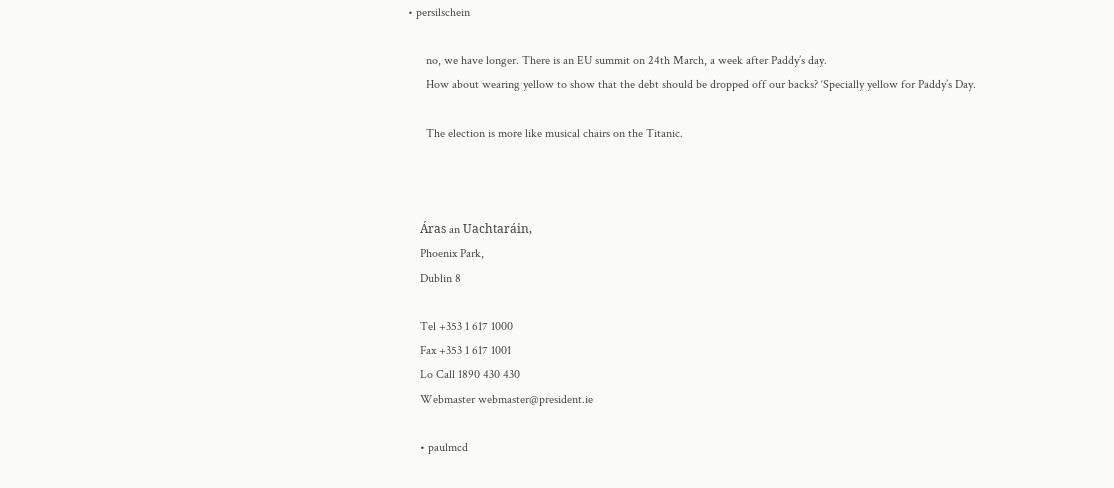• persilschein

      no, we have longer. There is an EU summit on 24th March, a week after Paddy’s day.
      How about wearing yellow to show that the debt should be dropped off our backs? ‘Specially yellow for Paddy’s Day.

      The election is more like musical chairs on the Titanic.



    Áras an Uachtaráin,
    Phoenix Park,
    Dublin 8

    Tel +353 1 617 1000
    Fax +353 1 617 1001
    Lo Call 1890 430 430
    Webmaster webmaster@president.ie

    • paulmcd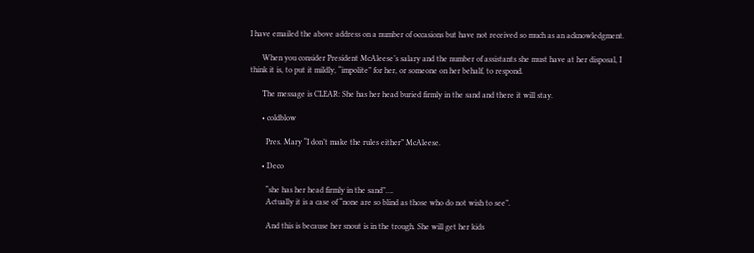I have emailed the above address on a number of occasions but have not received so much as an acknowledgment.

      When you consider President McAleese’s salary and the number of assistants she must have at her disposal, I think it is, to put it mildly, “impolite” for her, or someone on her behalf, to respond.

      The message is CLEAR: She has her head buried firmly in the sand and there it will stay.

      • coldblow

        Pres. Mary “I don’t make the rules either” McAleese.

      • Deco

        “she has her head firmly in the sand”….
        Actually it is a case of “none are so blind as those who do not wish to see”.

        And this is because her snout is in the trough. She will get her kids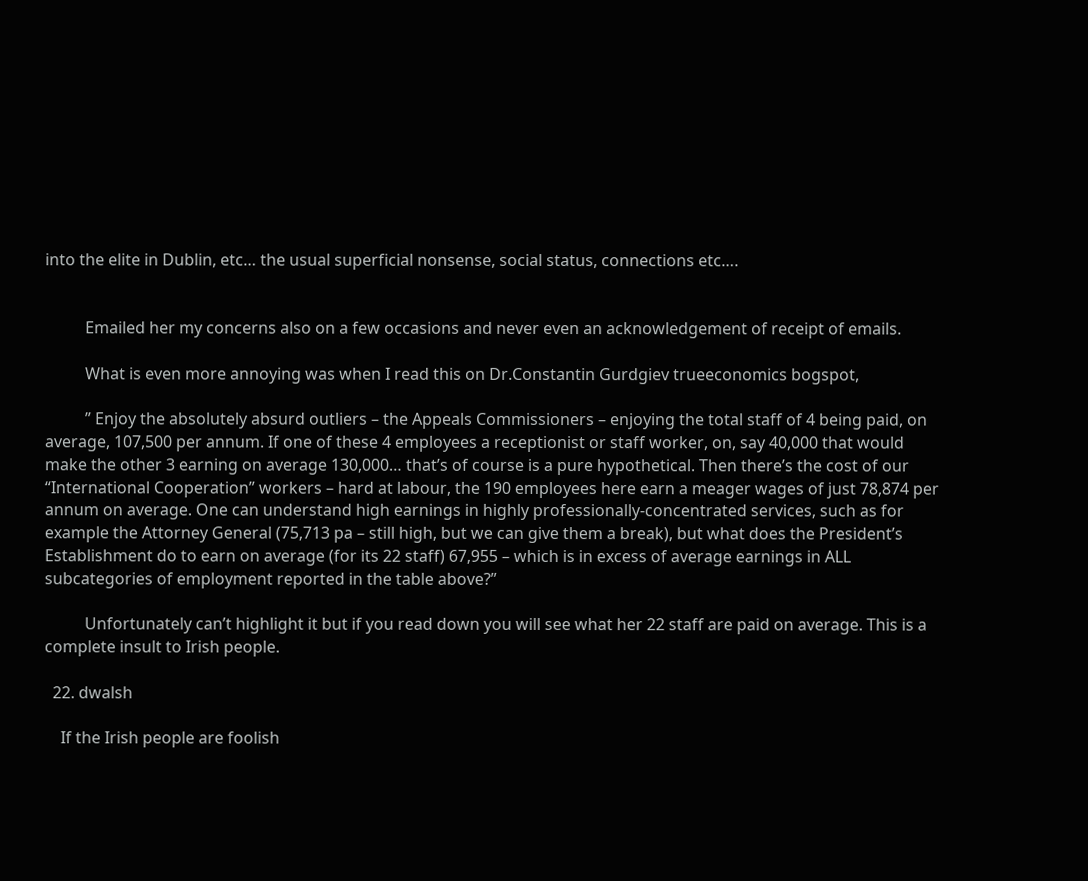into the elite in Dublin, etc… the usual superficial nonsense, social status, connections etc….


          Emailed her my concerns also on a few occasions and never even an acknowledgement of receipt of emails.

          What is even more annoying was when I read this on Dr.Constantin Gurdgiev trueeconomics bogspot,

          ” Enjoy the absolutely absurd outliers – the Appeals Commissioners – enjoying the total staff of 4 being paid, on average, 107,500 per annum. If one of these 4 employees a receptionist or staff worker, on, say 40,000 that would make the other 3 earning on average 130,000… that’s of course is a pure hypothetical. Then there’s the cost of our “International Cooperation” workers – hard at labour, the 190 employees here earn a meager wages of just 78,874 per annum on average. One can understand high earnings in highly professionally-concentrated services, such as for example the Attorney General (75,713 pa – still high, but we can give them a break), but what does the President’s Establishment do to earn on average (for its 22 staff) 67,955 – which is in excess of average earnings in ALL subcategories of employment reported in the table above?”

          Unfortunately can’t highlight it but if you read down you will see what her 22 staff are paid on average. This is a complete insult to Irish people.

  22. dwalsh

    If the Irish people are foolish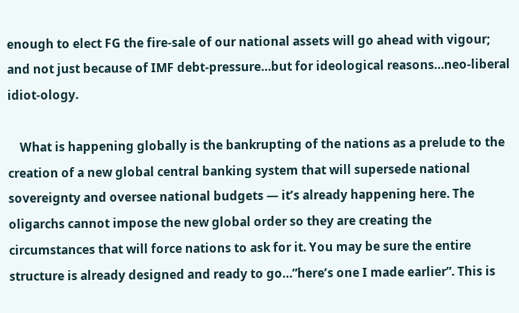enough to elect FG the fire-sale of our national assets will go ahead with vigour; and not just because of IMF debt-pressure…but for ideological reasons…neo-liberal idiot-ology.

    What is happening globally is the bankrupting of the nations as a prelude to the creation of a new global central banking system that will supersede national sovereignty and oversee national budgets — it’s already happening here. The oligarchs cannot impose the new global order so they are creating the circumstances that will force nations to ask for it. You may be sure the entire structure is already designed and ready to go…”here’s one I made earlier”. This is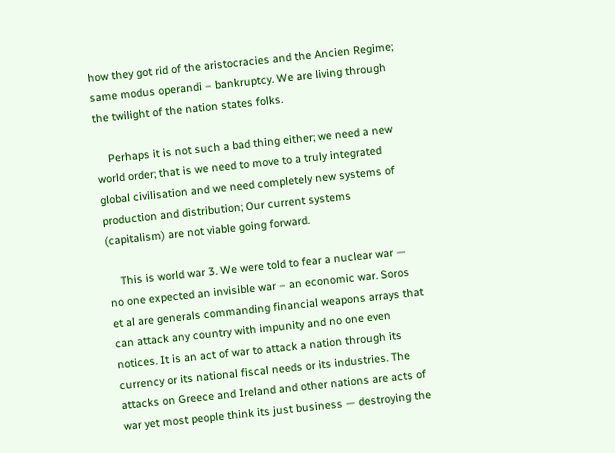how they got rid of the aristocracies and the Ancien Regime; same modus operandi – bankruptcy. We are living through the twilight of the nation states folks.

    Perhaps it is not such a bad thing either; we need a new world order; that is we need to move to a truly integrated global civilisation and we need completely new systems of production and distribution; Our current systems (capitalism) are not viable going forward.

    This is world war 3. We were told to fear a nuclear war — no one expected an invisible war – an economic war. Soros et al are generals commanding financial weapons arrays that can attack any country with impunity and no one even notices. It is an act of war to attack a nation through its currency or its national fiscal needs or its industries. The attacks on Greece and Ireland and other nations are acts of war yet most people think its just business — destroying the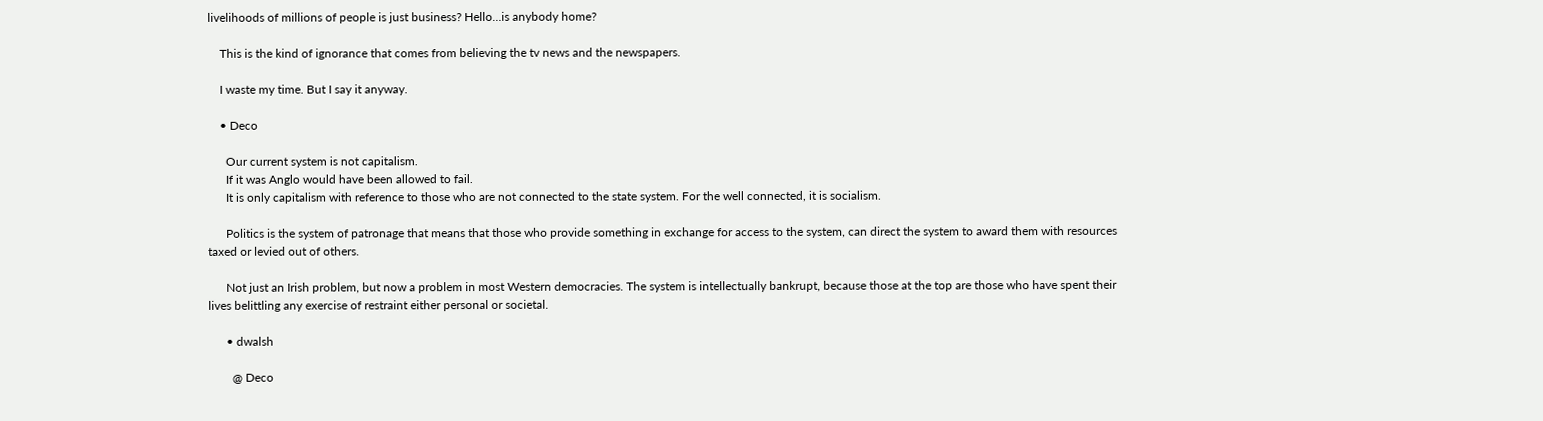livelihoods of millions of people is just business? Hello…is anybody home?

    This is the kind of ignorance that comes from believing the tv news and the newspapers.

    I waste my time. But I say it anyway.

    • Deco

      Our current system is not capitalism.
      If it was Anglo would have been allowed to fail.
      It is only capitalism with reference to those who are not connected to the state system. For the well connected, it is socialism.

      Politics is the system of patronage that means that those who provide something in exchange for access to the system, can direct the system to award them with resources taxed or levied out of others.

      Not just an Irish problem, but now a problem in most Western democracies. The system is intellectually bankrupt, because those at the top are those who have spent their lives belittling any exercise of restraint either personal or societal.

      • dwalsh

        @ Deco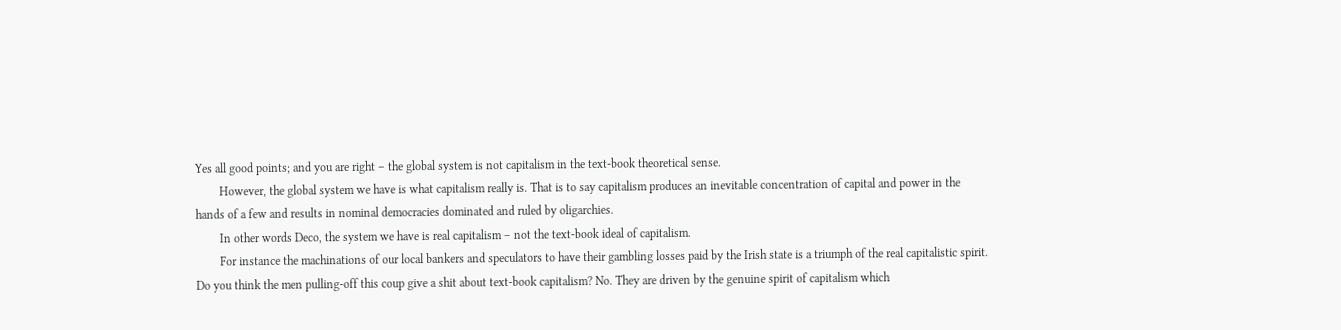Yes all good points; and you are right – the global system is not capitalism in the text-book theoretical sense.
        However, the global system we have is what capitalism really is. That is to say capitalism produces an inevitable concentration of capital and power in the hands of a few and results in nominal democracies dominated and ruled by oligarchies.
        In other words Deco, the system we have is real capitalism – not the text-book ideal of capitalism.
        For instance the machinations of our local bankers and speculators to have their gambling losses paid by the Irish state is a triumph of the real capitalistic spirit. Do you think the men pulling-off this coup give a shit about text-book capitalism? No. They are driven by the genuine spirit of capitalism which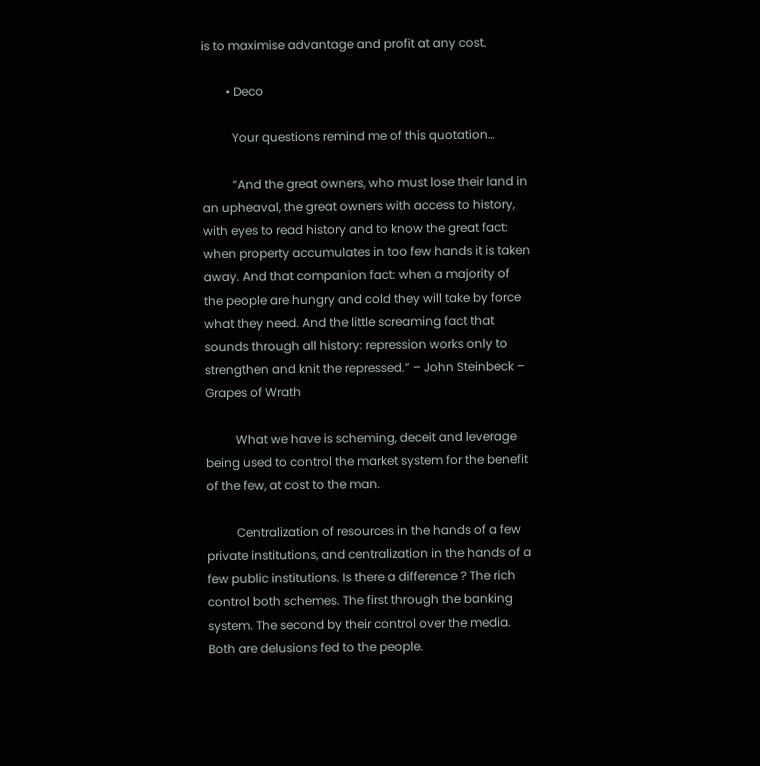is to maximise advantage and profit at any cost.

        • Deco

          Your questions remind me of this quotation…

          “And the great owners, who must lose their land in an upheaval, the great owners with access to history, with eyes to read history and to know the great fact: when property accumulates in too few hands it is taken away. And that companion fact: when a majority of the people are hungry and cold they will take by force what they need. And the little screaming fact that sounds through all history: repression works only to strengthen and knit the repressed.” – John Steinbeck – Grapes of Wrath

          What we have is scheming, deceit and leverage being used to control the market system for the benefit of the few, at cost to the man.

          Centralization of resources in the hands of a few private institutions, and centralization in the hands of a few public institutions. Is there a difference ? The rich control both schemes. The first through the banking system. The second by their control over the media. Both are delusions fed to the people.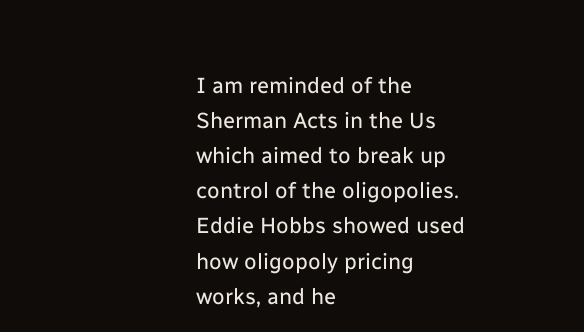I am reminded of the Sherman Acts in the Us which aimed to break up control of the oligopolies. Eddie Hobbs showed used how oligopoly pricing works, and he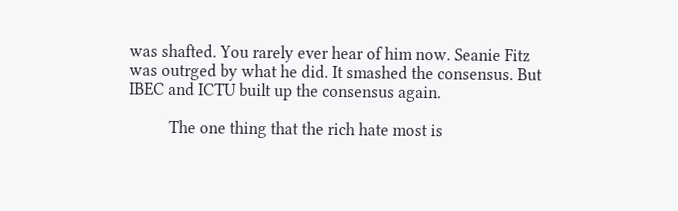was shafted. You rarely ever hear of him now. Seanie Fitz was outrged by what he did. It smashed the consensus. But IBEC and ICTU built up the consensus again.

          The one thing that the rich hate most is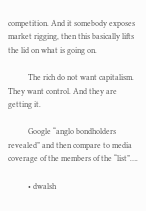competition. And it somebody exposes market rigging, then this basically lifts the lid on what is going on.

          The rich do not want capitalism. They want control. And they are getting it.

          Google “anglo bondholders revealed” and then compare to media coverage of the members of the “list”….

          • dwalsh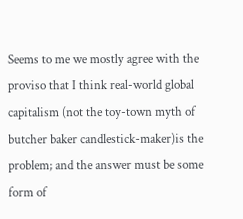Seems to me we mostly agree with the proviso that I think real-world global capitalism (not the toy-town myth of butcher baker candlestick-maker)is the problem; and the answer must be some form of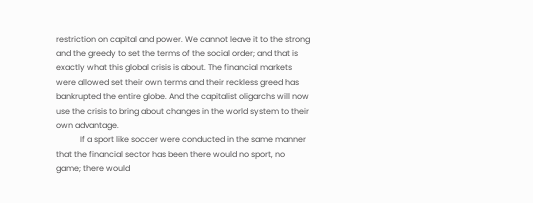restriction on capital and power. We cannot leave it to the strong and the greedy to set the terms of the social order; and that is exactly what this global crisis is about. The financial markets were allowed set their own terms and their reckless greed has bankrupted the entire globe. And the capitalist oligarchs will now use the crisis to bring about changes in the world system to their own advantage.
            If a sport like soccer were conducted in the same manner that the financial sector has been there would no sport, no game; there would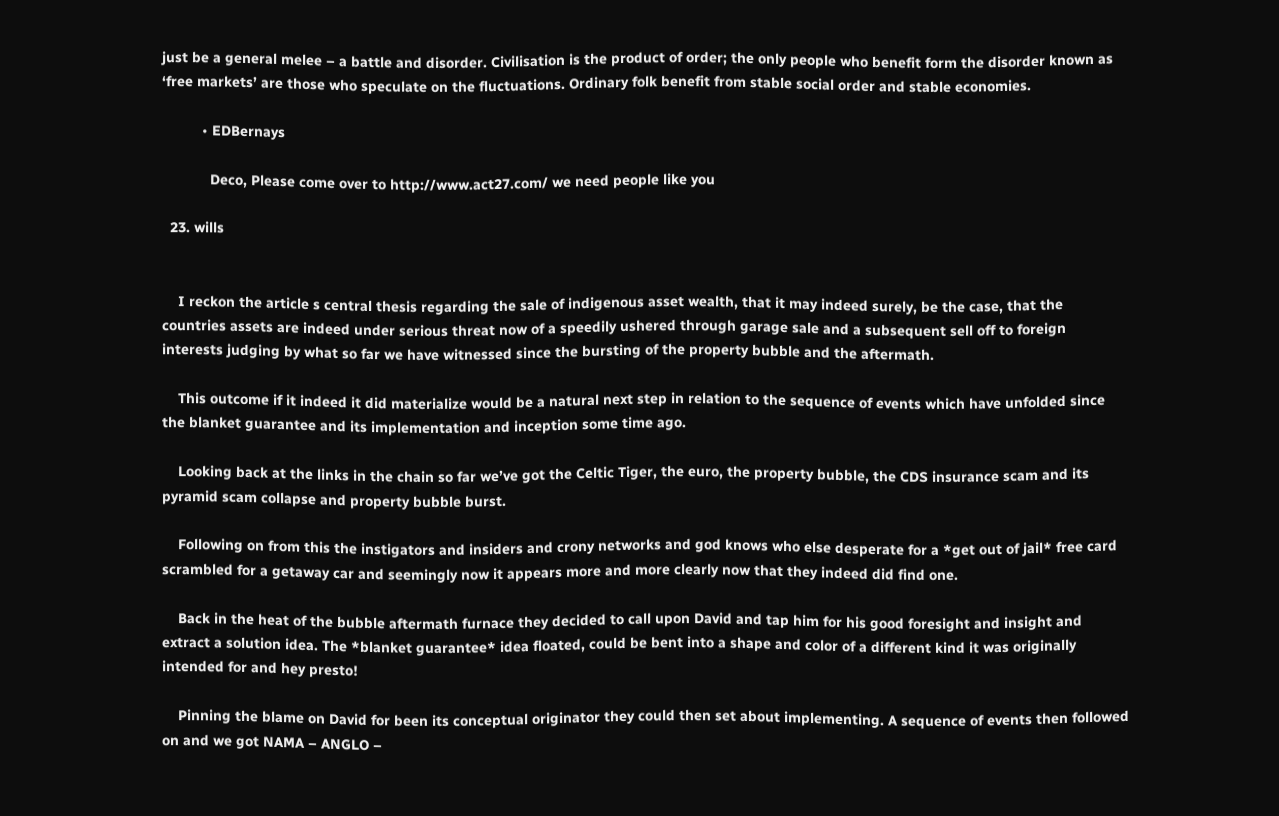just be a general melee – a battle and disorder. Civilisation is the product of order; the only people who benefit form the disorder known as ‘free markets’ are those who speculate on the fluctuations. Ordinary folk benefit from stable social order and stable economies.

          • EDBernays

            Deco, Please come over to http://www.act27.com/ we need people like you

  23. wills


    I reckon the article s central thesis regarding the sale of indigenous asset wealth, that it may indeed surely, be the case, that the countries assets are indeed under serious threat now of a speedily ushered through garage sale and a subsequent sell off to foreign interests judging by what so far we have witnessed since the bursting of the property bubble and the aftermath.

    This outcome if it indeed it did materialize would be a natural next step in relation to the sequence of events which have unfolded since the blanket guarantee and its implementation and inception some time ago.

    Looking back at the links in the chain so far we’ve got the Celtic Tiger, the euro, the property bubble, the CDS insurance scam and its pyramid scam collapse and property bubble burst.

    Following on from this the instigators and insiders and crony networks and god knows who else desperate for a *get out of jail* free card scrambled for a getaway car and seemingly now it appears more and more clearly now that they indeed did find one.

    Back in the heat of the bubble aftermath furnace they decided to call upon David and tap him for his good foresight and insight and extract a solution idea. The *blanket guarantee* idea floated, could be bent into a shape and color of a different kind it was originally intended for and hey presto!

    Pinning the blame on David for been its conceptual originator they could then set about implementing. A sequence of events then followed on and we got NAMA – ANGLO –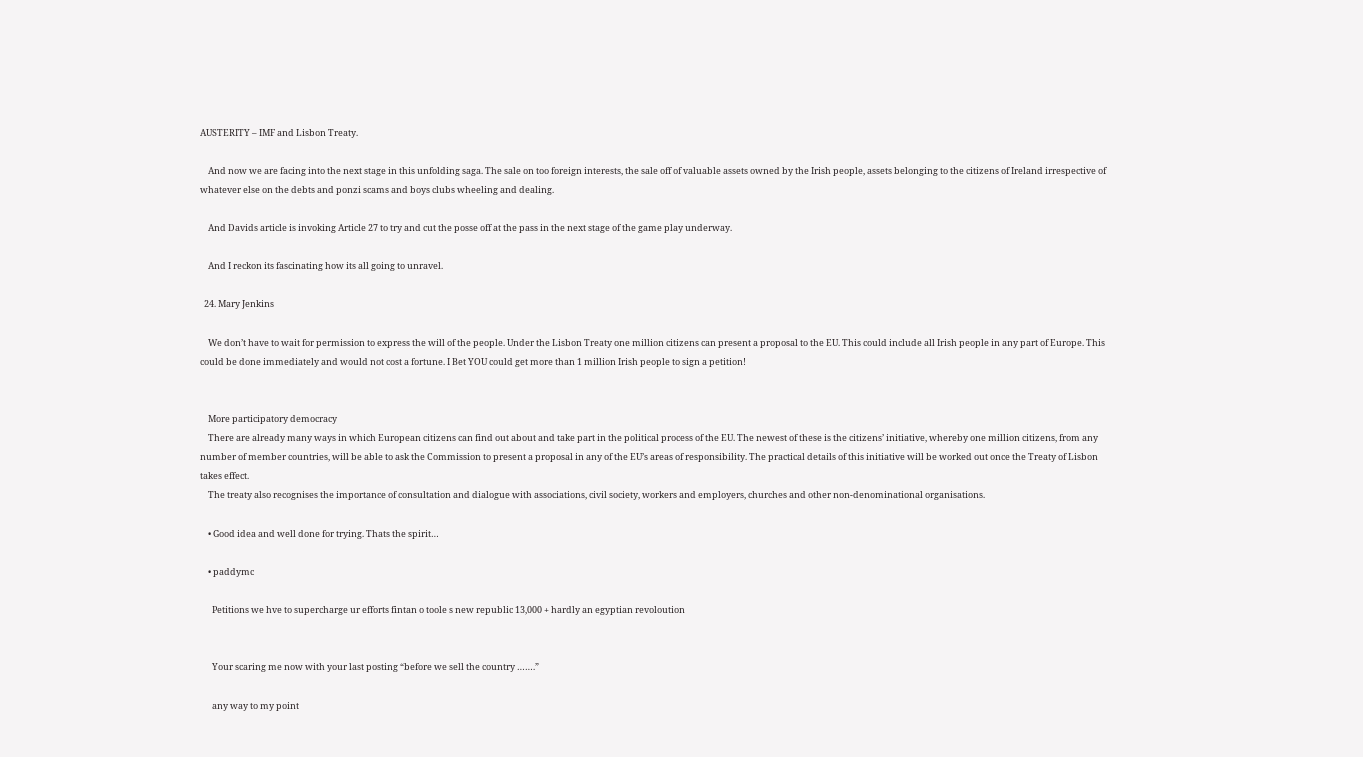AUSTERITY – IMF and Lisbon Treaty.

    And now we are facing into the next stage in this unfolding saga. The sale on too foreign interests, the sale off of valuable assets owned by the Irish people, assets belonging to the citizens of Ireland irrespective of whatever else on the debts and ponzi scams and boys clubs wheeling and dealing.

    And Davids article is invoking Article 27 to try and cut the posse off at the pass in the next stage of the game play underway.

    And I reckon its fascinating how its all going to unravel.

  24. Mary Jenkins

    We don’t have to wait for permission to express the will of the people. Under the Lisbon Treaty one million citizens can present a proposal to the EU. This could include all Irish people in any part of Europe. This could be done immediately and would not cost a fortune. I Bet YOU could get more than 1 million Irish people to sign a petition!


    More participatory democracy
    There are already many ways in which European citizens can find out about and take part in the political process of the EU. The newest of these is the citizens’ initiative, whereby one million citizens, from any number of member countries, will be able to ask the Commission to present a proposal in any of the EU’s areas of responsibility. The practical details of this initiative will be worked out once the Treaty of Lisbon takes effect.
    The treaty also recognises the importance of consultation and dialogue with associations, civil society, workers and employers, churches and other non-denominational organisations.

    • Good idea and well done for trying. Thats the spirit…

    • paddymc

      Petitions we hve to supercharge ur efforts fintan o toole s new republic 13,000 + hardly an egyptian revoloution


      Your scaring me now with your last posting “before we sell the country …….”

      any way to my point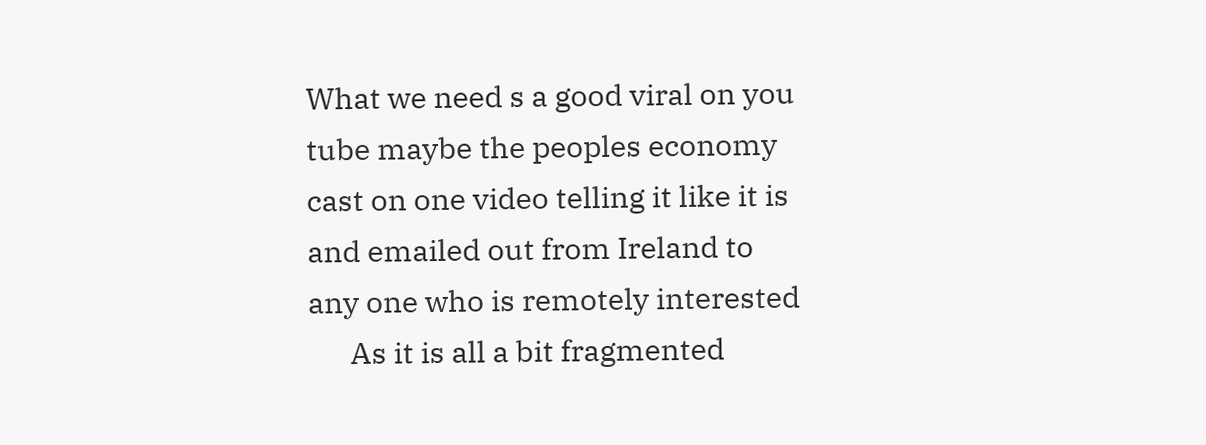What we need s a good viral on you tube maybe the peoples economy cast on one video telling it like it is and emailed out from Ireland to any one who is remotely interested
      As it is all a bit fragmented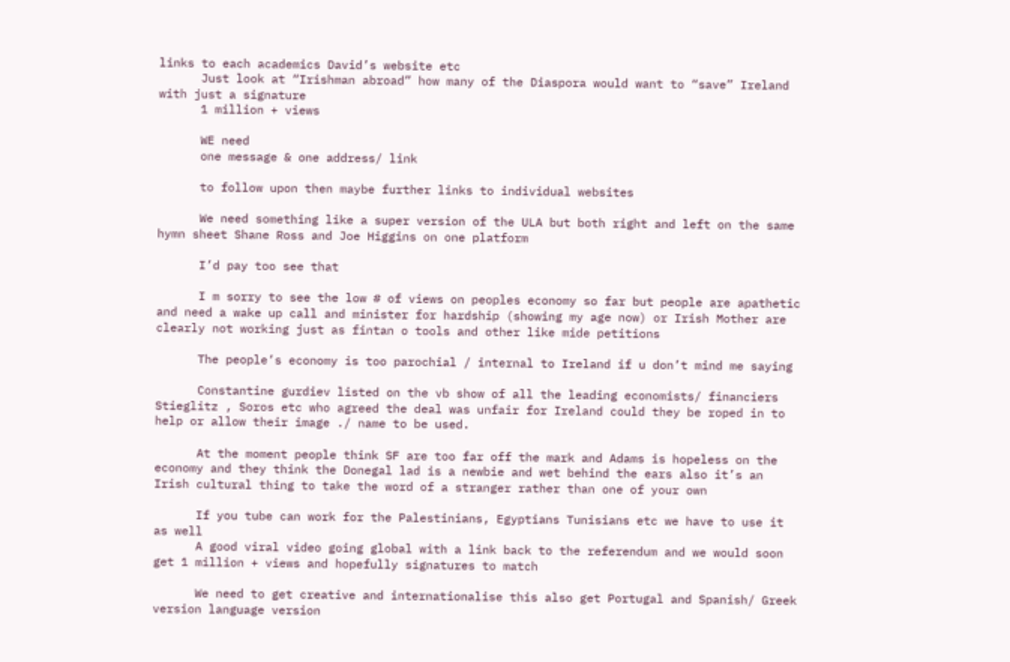links to each academics David’s website etc
      Just look at “Irishman abroad” how many of the Diaspora would want to “save” Ireland with just a signature
      1 million + views

      WE need
      one message & one address/ link

      to follow upon then maybe further links to individual websites

      We need something like a super version of the ULA but both right and left on the same hymn sheet Shane Ross and Joe Higgins on one platform

      I’d pay too see that

      I m sorry to see the low # of views on peoples economy so far but people are apathetic and need a wake up call and minister for hardship (showing my age now) or Irish Mother are clearly not working just as fintan o tools and other like mide petitions

      The people’s economy is too parochial / internal to Ireland if u don’t mind me saying

      Constantine gurdiev listed on the vb show of all the leading economists/ financiers Stieglitz , Soros etc who agreed the deal was unfair for Ireland could they be roped in to help or allow their image ./ name to be used.

      At the moment people think SF are too far off the mark and Adams is hopeless on the economy and they think the Donegal lad is a newbie and wet behind the ears also it’s an Irish cultural thing to take the word of a stranger rather than one of your own

      If you tube can work for the Palestinians, Egyptians Tunisians etc we have to use it as well
      A good viral video going global with a link back to the referendum and we would soon get 1 million + views and hopefully signatures to match

      We need to get creative and internationalise this also get Portugal and Spanish/ Greek version language version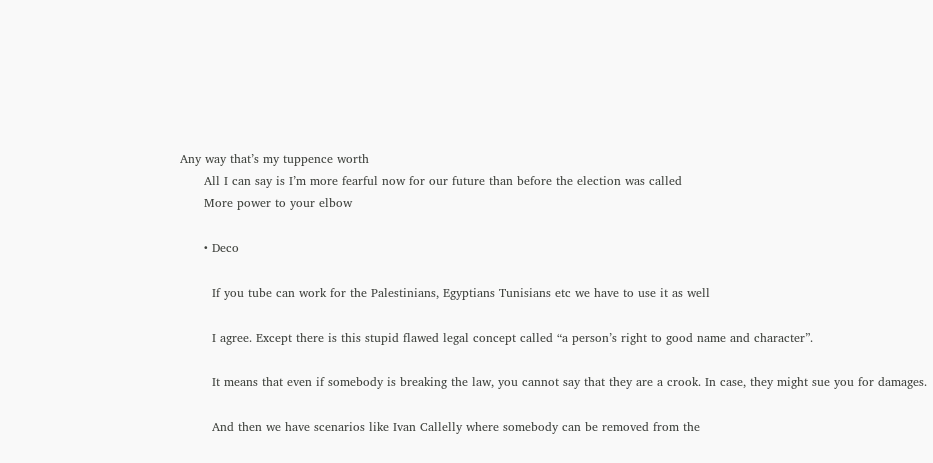Any way that’s my tuppence worth
      All I can say is I’m more fearful now for our future than before the election was called
      More power to your elbow

      • Deco

        If you tube can work for the Palestinians, Egyptians Tunisians etc we have to use it as well

        I agree. Except there is this stupid flawed legal concept called “a person’s right to good name and character”.

        It means that even if somebody is breaking the law, you cannot say that they are a crook. In case, they might sue you for damages.

        And then we have scenarios like Ivan Callelly where somebody can be removed from the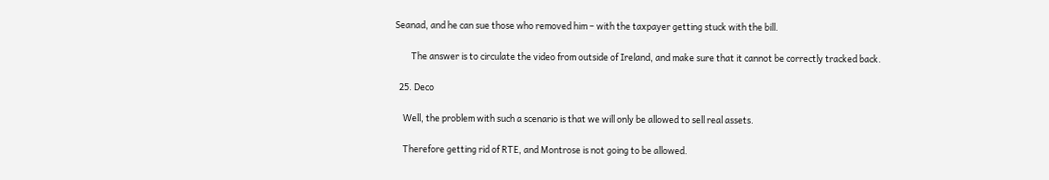Seanad, and he can sue those who removed him – with the taxpayer getting stuck with the bill.

        The answer is to circulate the video from outside of Ireland, and make sure that it cannot be correctly tracked back.

  25. Deco

    Well, the problem with such a scenario is that we will only be allowed to sell real assets.

    Therefore getting rid of RTE, and Montrose is not going to be allowed.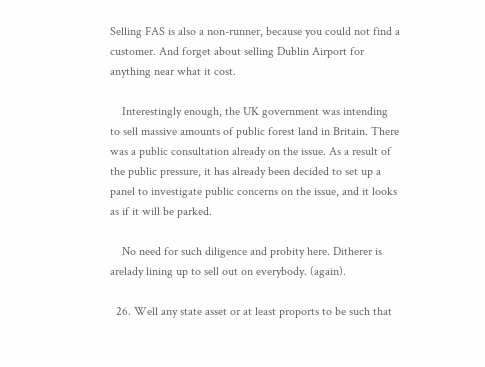Selling FAS is also a non-runner, because you could not find a customer. And forget about selling Dublin Airport for anything near what it cost.

    Interestingly enough, the UK government was intending to sell massive amounts of public forest land in Britain. There was a public consultation already on the issue. As a result of the public pressure, it has already been decided to set up a panel to investigate public concerns on the issue, and it looks as if it will be parked.

    No need for such diligence and probity here. Ditherer is arelady lining up to sell out on everybody. (again).

  26. Well any state asset or at least proports to be such that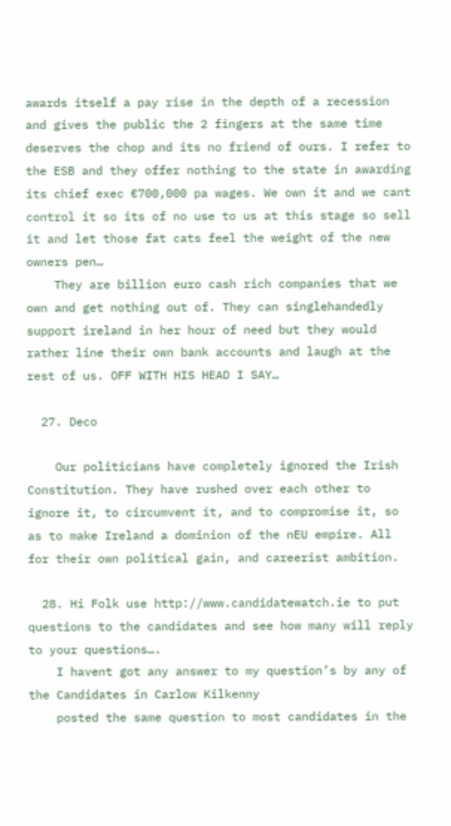awards itself a pay rise in the depth of a recession and gives the public the 2 fingers at the same time deserves the chop and its no friend of ours. I refer to the ESB and they offer nothing to the state in awarding its chief exec €700,000 pa wages. We own it and we cant control it so its of no use to us at this stage so sell it and let those fat cats feel the weight of the new owners pen…
    They are billion euro cash rich companies that we own and get nothing out of. They can singlehandedly support ireland in her hour of need but they would rather line their own bank accounts and laugh at the rest of us. OFF WITH HIS HEAD I SAY…

  27. Deco

    Our politicians have completely ignored the Irish Constitution. They have rushed over each other to ignore it, to circumvent it, and to compromise it, so as to make Ireland a dominion of the nEU empire. All for their own political gain, and careerist ambition.

  28. Hi Folk use http://www.candidatewatch.ie to put questions to the candidates and see how many will reply to your questions….
    I havent got any answer to my question’s by any of the Candidates in Carlow Kilkenny
    posted the same question to most candidates in the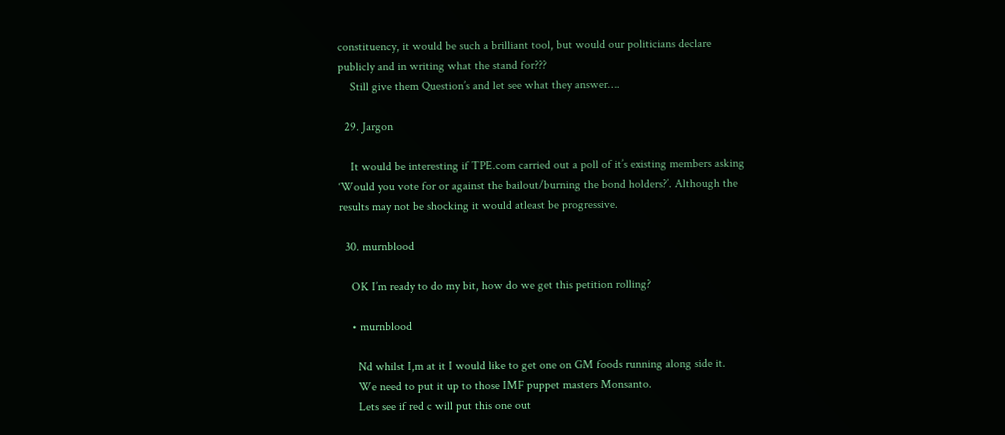constituency, it would be such a brilliant tool, but would our politicians declare publicly and in writing what the stand for???
    Still give them Question’s and let see what they answer….

  29. Jargon

    It would be interesting if TPE.com carried out a poll of it’s existing members asking ‘Would you vote for or against the bailout/burning the bond holders?’. Although the results may not be shocking it would atleast be progressive.

  30. murnblood

    OK I’m ready to do my bit, how do we get this petition rolling?

    • murnblood

      Nd whilst I,m at it I would like to get one on GM foods running along side it.
      We need to put it up to those IMF puppet masters Monsanto.
      Lets see if red c will put this one out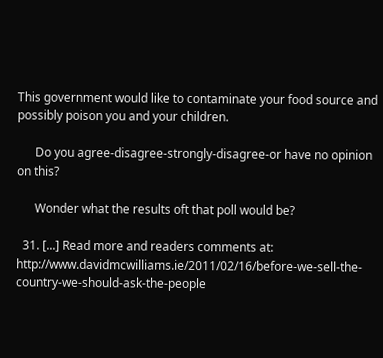This government would like to contaminate your food source and possibly poison you and your children.

      Do you agree-disagree-strongly-disagree-or have no opinion on this?

      Wonder what the results oft that poll would be?

  31. [...] Read more and readers comments at:  http://www.davidmcwilliams.ie/2011/02/16/before-we-sell-the-country-we-should-ask-the-people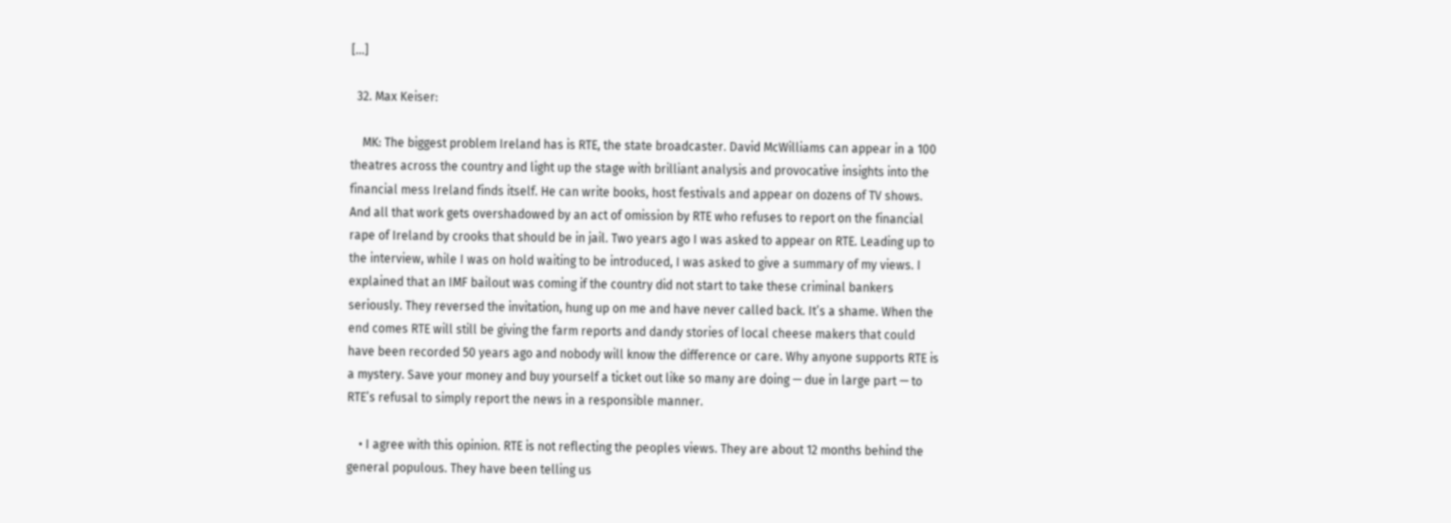[...]

  32. Max Keiser:

    MK: The biggest problem Ireland has is RTE, the state broadcaster. David McWilliams can appear in a 100 theatres across the country and light up the stage with brilliant analysis and provocative insights into the financial mess Ireland finds itself. He can write books, host festivals and appear on dozens of TV shows. And all that work gets overshadowed by an act of omission by RTE who refuses to report on the financial rape of Ireland by crooks that should be in jail. Two years ago I was asked to appear on RTE. Leading up to the interview, while I was on hold waiting to be introduced, I was asked to give a summary of my views. I explained that an IMF bailout was coming if the country did not start to take these criminal bankers seriously. They reversed the invitation, hung up on me and have never called back. It’s a shame. When the end comes RTE will still be giving the farm reports and dandy stories of local cheese makers that could have been recorded 50 years ago and nobody will know the difference or care. Why anyone supports RTE is a mystery. Save your money and buy yourself a ticket out like so many are doing — due in large part — to RTE’s refusal to simply report the news in a responsible manner.

    • I agree with this opinion. RTE is not reflecting the peoples views. They are about 12 months behind the general populous. They have been telling us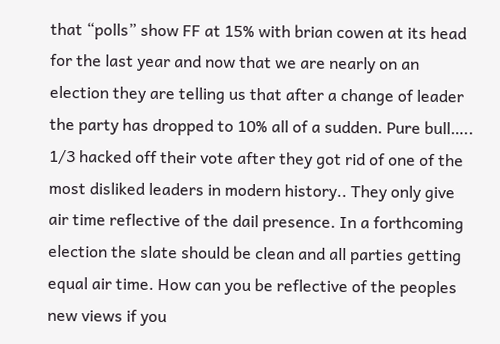that “polls” show FF at 15% with brian cowen at its head for the last year and now that we are nearly on an election they are telling us that after a change of leader the party has dropped to 10% all of a sudden. Pure bull….. 1/3 hacked off their vote after they got rid of one of the most disliked leaders in modern history.. They only give air time reflective of the dail presence. In a forthcoming election the slate should be clean and all parties getting equal air time. How can you be reflective of the peoples new views if you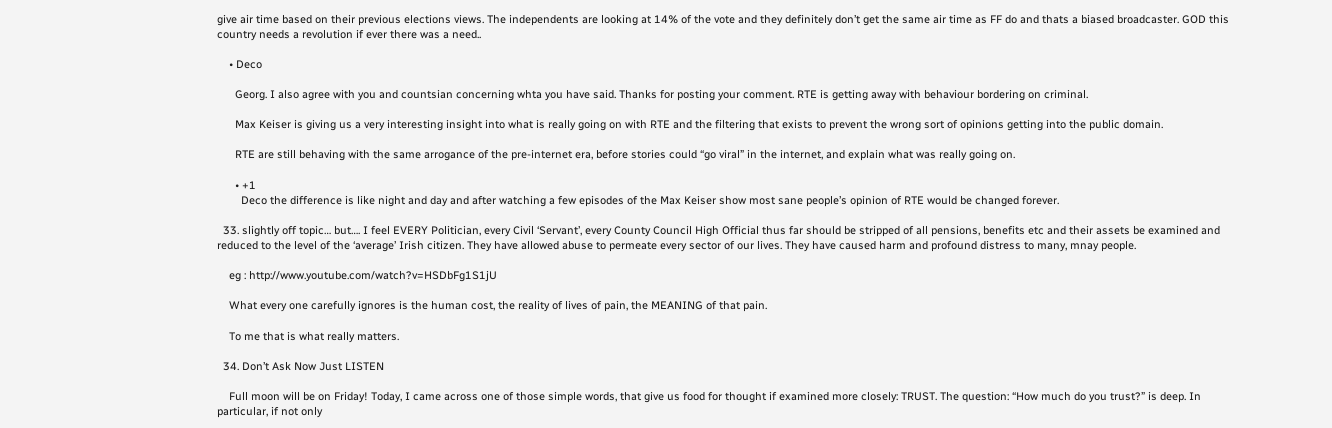give air time based on their previous elections views. The independents are looking at 14% of the vote and they definitely don’t get the same air time as FF do and thats a biased broadcaster. GOD this country needs a revolution if ever there was a need..

    • Deco

      Georg. I also agree with you and countsian concerning whta you have said. Thanks for posting your comment. RTE is getting away with behaviour bordering on criminal.

      Max Keiser is giving us a very interesting insight into what is really going on with RTE and the filtering that exists to prevent the wrong sort of opinions getting into the public domain.

      RTE are still behaving with the same arrogance of the pre-internet era, before stories could “go viral” in the internet, and explain what was really going on.

      • +1
        Deco the difference is like night and day and after watching a few episodes of the Max Keiser show most sane people’s opinion of RTE would be changed forever.

  33. slightly off topic… but…. I feel EVERY Politician, every Civil ‘Servant’, every County Council High Official thus far should be stripped of all pensions, benefits etc and their assets be examined and reduced to the level of the ‘average’ Irish citizen. They have allowed abuse to permeate every sector of our lives. They have caused harm and profound distress to many, mnay people.

    eg : http://www.youtube.com/watch?v=HSDbFg1S1jU

    What every one carefully ignores is the human cost, the reality of lives of pain, the MEANING of that pain.

    To me that is what really matters.

  34. Don’t Ask Now Just LISTEN

    Full moon will be on Friday! Today, I came across one of those simple words, that give us food for thought if examined more closely: TRUST. The question: “How much do you trust?” is deep. In particular, if not only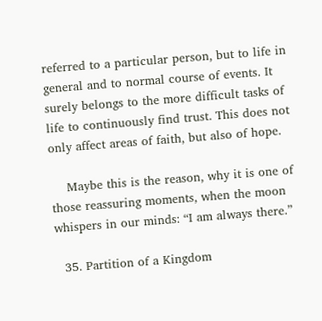referred to a particular person, but to life in general and to normal course of events. It surely belongs to the more difficult tasks of life to continuously find trust. This does not only affect areas of faith, but also of hope.

    Maybe this is the reason, why it is one of those reassuring moments, when the moon whispers in our minds: “I am always there.”

  35. Partition of a Kingdom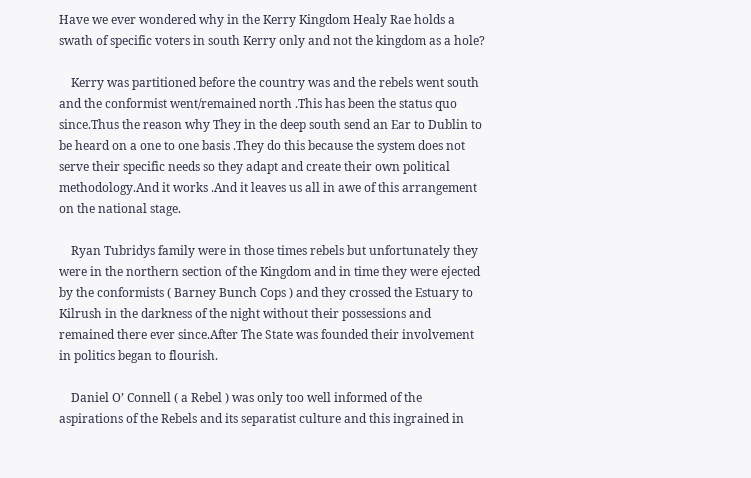Have we ever wondered why in the Kerry Kingdom Healy Rae holds a swath of specific voters in south Kerry only and not the kingdom as a hole?

    Kerry was partitioned before the country was and the rebels went south and the conformist went/remained north .This has been the status quo since.Thus the reason why They in the deep south send an Ear to Dublin to be heard on a one to one basis .They do this because the system does not serve their specific needs so they adapt and create their own political methodology.And it works .And it leaves us all in awe of this arrangement on the national stage.

    Ryan Tubridys family were in those times rebels but unfortunately they were in the northern section of the Kingdom and in time they were ejected by the conformists ( Barney Bunch Cops ) and they crossed the Estuary to Kilrush in the darkness of the night without their possessions and remained there ever since.After The State was founded their involvement in politics began to flourish.

    Daniel O’ Connell ( a Rebel ) was only too well informed of the aspirations of the Rebels and its separatist culture and this ingrained in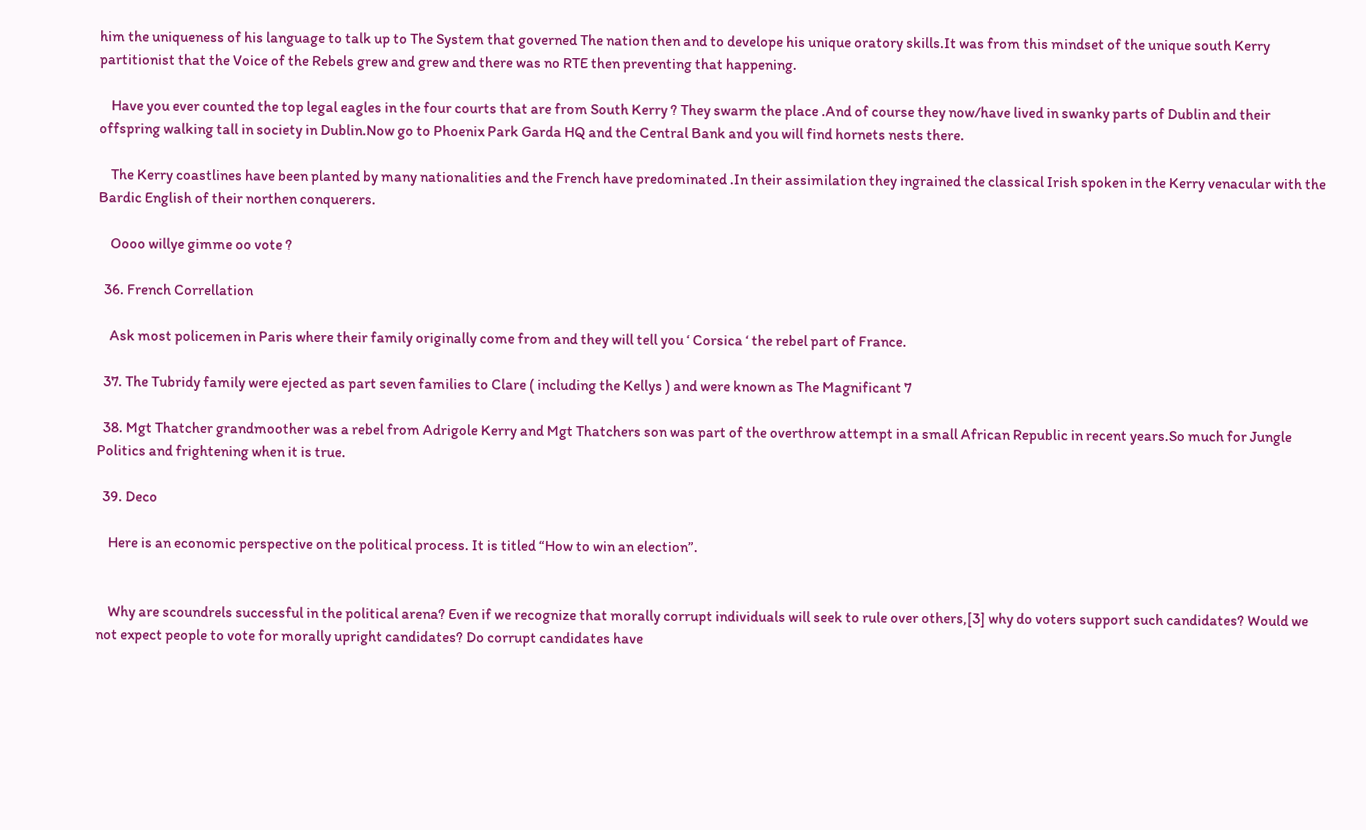him the uniqueness of his language to talk up to The System that governed The nation then and to develope his unique oratory skills.It was from this mindset of the unique south Kerry partitionist that the Voice of the Rebels grew and grew and there was no RTE then preventing that happening.

    Have you ever counted the top legal eagles in the four courts that are from South Kerry ? They swarm the place .And of course they now/have lived in swanky parts of Dublin and their offspring walking tall in society in Dublin.Now go to Phoenix Park Garda HQ and the Central Bank and you will find hornets nests there.

    The Kerry coastlines have been planted by many nationalities and the French have predominated .In their assimilation they ingrained the classical Irish spoken in the Kerry venacular with the Bardic English of their northen conquerers.

    Oooo willye gimme oo vote ?

  36. French Correllation

    Ask most policemen in Paris where their family originally come from and they will tell you ‘ Corsica ‘ the rebel part of France.

  37. The Tubridy family were ejected as part seven families to Clare ( including the Kellys ) and were known as The Magnificant 7

  38. Mgt Thatcher grandmoother was a rebel from Adrigole Kerry and Mgt Thatchers son was part of the overthrow attempt in a small African Republic in recent years.So much for Jungle Politics and frightening when it is true.

  39. Deco

    Here is an economic perspective on the political process. It is titled “How to win an election”.


    Why are scoundrels successful in the political arena? Even if we recognize that morally corrupt individuals will seek to rule over others,[3] why do voters support such candidates? Would we not expect people to vote for morally upright candidates? Do corrupt candidates have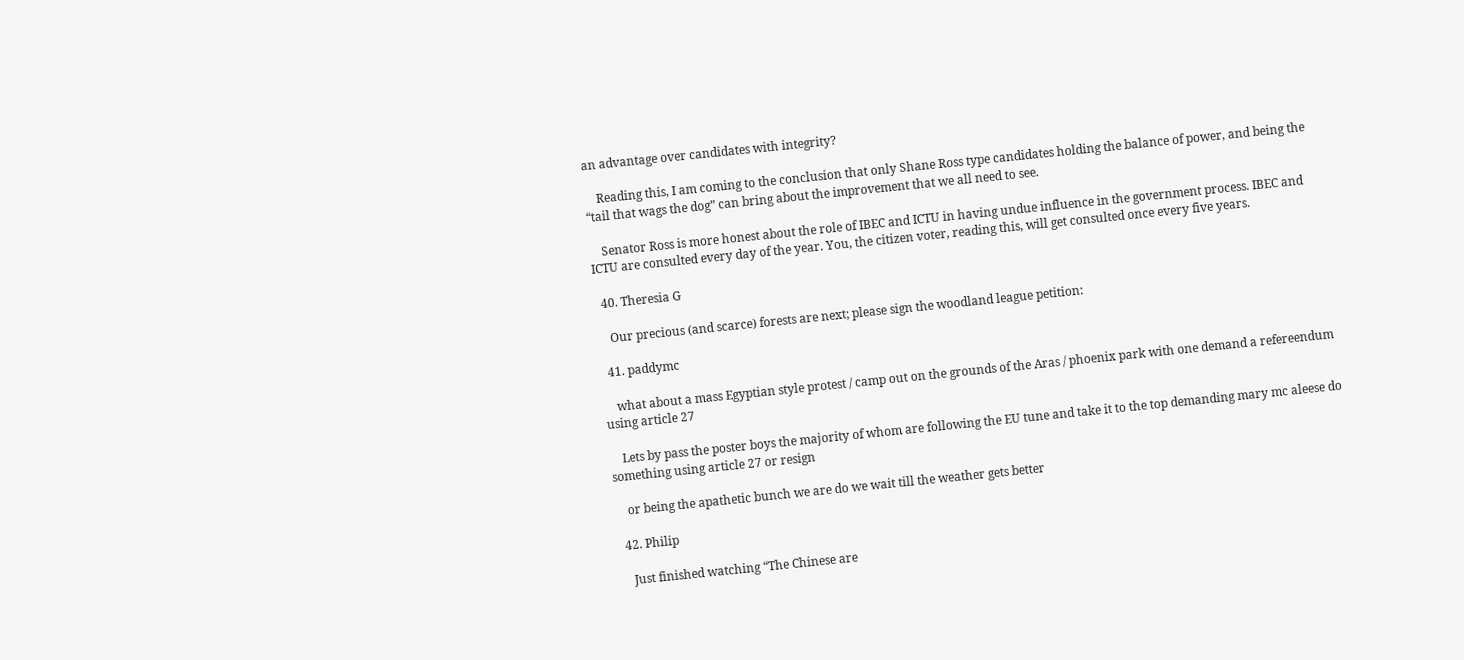an advantage over candidates with integrity?

    Reading this, I am coming to the conclusion that only Shane Ross type candidates holding the balance of power, and being the “tail that wags the dog” can bring about the improvement that we all need to see.

    Senator Ross is more honest about the role of IBEC and ICTU in having undue influence in the government process. IBEC and ICTU are consulted every day of the year. You, the citizen voter, reading this, will get consulted once every five years.

  40. Theresia G

    Our precious (and scarce) forests are next; please sign the woodland league petition:

  41. paddymc

    what about a mass Egyptian style protest / camp out on the grounds of the Aras / phoenix park with one demand a refereendum using article 27

    Lets by pass the poster boys the majority of whom are following the EU tune and take it to the top demanding mary mc aleese do something using article 27 or resign

    or being the apathetic bunch we are do we wait till the weather gets better

  42. Philip

    Just finished watching “The Chinese are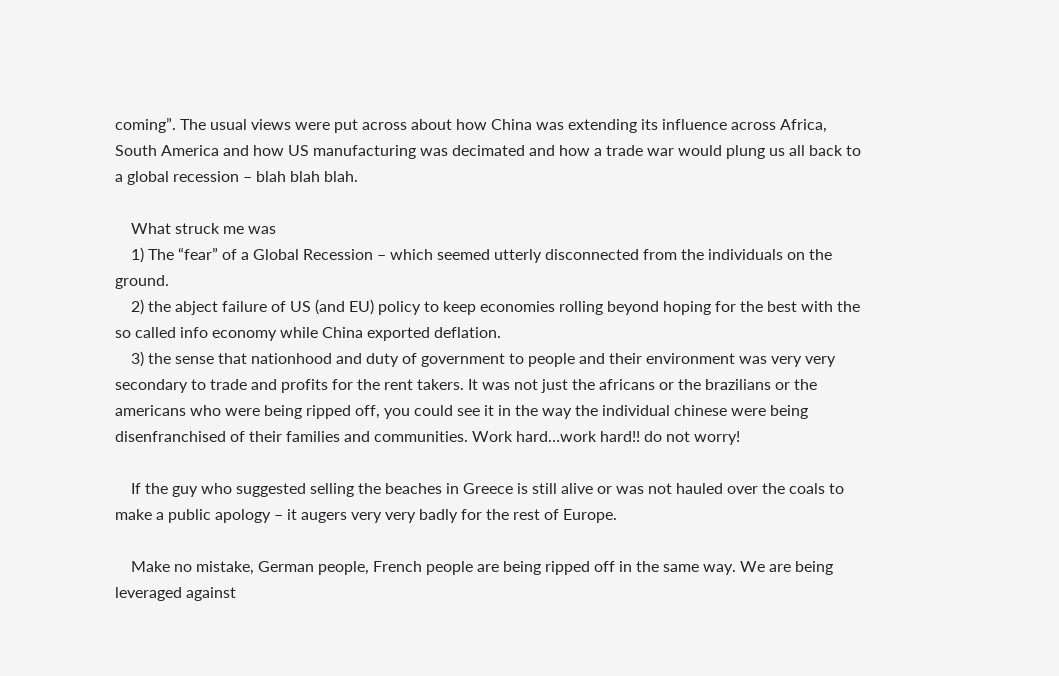coming”. The usual views were put across about how China was extending its influence across Africa, South America and how US manufacturing was decimated and how a trade war would plung us all back to a global recession – blah blah blah.

    What struck me was
    1) The “fear” of a Global Recession – which seemed utterly disconnected from the individuals on the ground.
    2) the abject failure of US (and EU) policy to keep economies rolling beyond hoping for the best with the so called info economy while China exported deflation.
    3) the sense that nationhood and duty of government to people and their environment was very very secondary to trade and profits for the rent takers. It was not just the africans or the brazilians or the americans who were being ripped off, you could see it in the way the individual chinese were being disenfranchised of their families and communities. Work hard…work hard!! do not worry!

    If the guy who suggested selling the beaches in Greece is still alive or was not hauled over the coals to make a public apology – it augers very very badly for the rest of Europe.

    Make no mistake, German people, French people are being ripped off in the same way. We are being leveraged against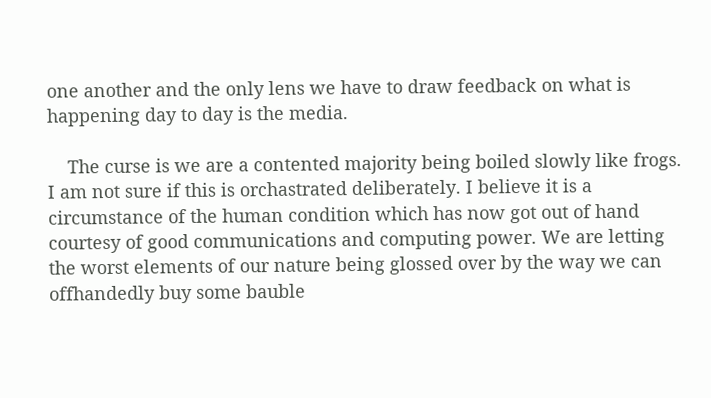one another and the only lens we have to draw feedback on what is happening day to day is the media.

    The curse is we are a contented majority being boiled slowly like frogs. I am not sure if this is orchastrated deliberately. I believe it is a circumstance of the human condition which has now got out of hand courtesy of good communications and computing power. We are letting the worst elements of our nature being glossed over by the way we can offhandedly buy some bauble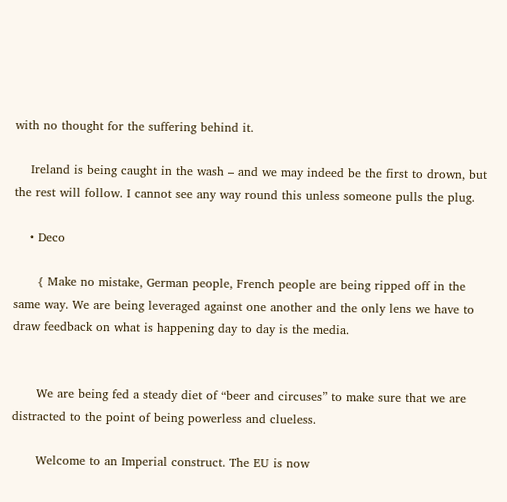with no thought for the suffering behind it.

    Ireland is being caught in the wash – and we may indeed be the first to drown, but the rest will follow. I cannot see any way round this unless someone pulls the plug.

    • Deco

      { Make no mistake, German people, French people are being ripped off in the same way. We are being leveraged against one another and the only lens we have to draw feedback on what is happening day to day is the media.


      We are being fed a steady diet of “beer and circuses” to make sure that we are distracted to the point of being powerless and clueless.

      Welcome to an Imperial construct. The EU is now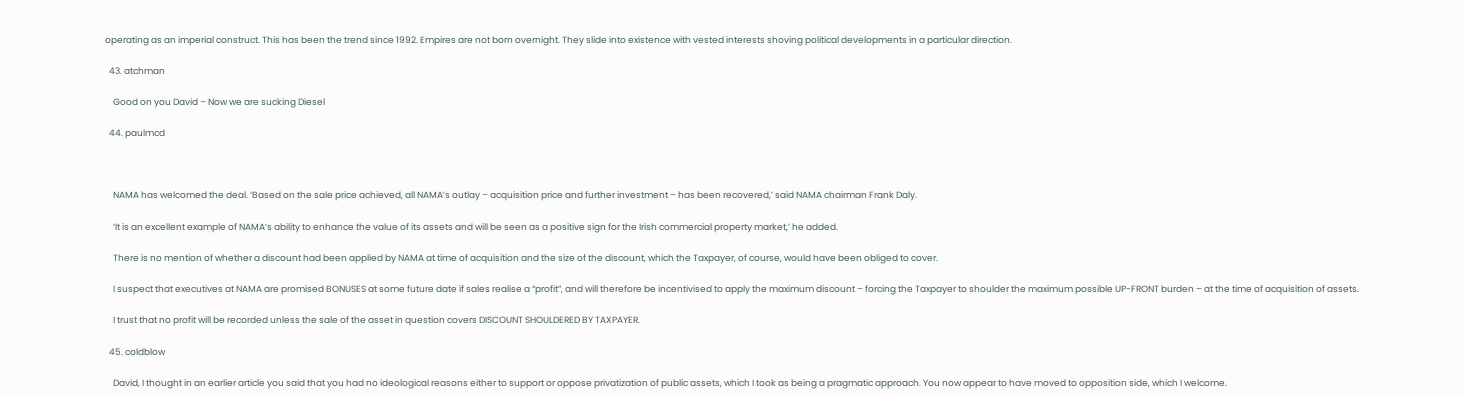operating as an imperial construct. This has been the trend since 1992. Empires are not born overnight. They slide into existence with vested interests shoving political developments in a particular direction.

  43. atchman

    Good on you David – Now we are sucking Diesel

  44. paulmcd



    NAMA has welcomed the deal. ‘Based on the sale price achieved, all NAMA’s outlay – acquisition price and further investment – has been recovered,’ said NAMA chairman Frank Daly.

    ‘It is an excellent example of NAMA’s ability to enhance the value of its assets and will be seen as a positive sign for the Irish commercial property market,’ he added.

    There is no mention of whether a discount had been applied by NAMA at time of acquisition and the size of the discount, which the Taxpayer, of course, would have been obliged to cover.

    I suspect that executives at NAMA are promised BONUSES at some future date if sales realise a “profit”, and will therefore be incentivised to apply the maximum discount – forcing the Taxpayer to shoulder the maximum possible UP-FRONT burden – at the time of acquisition of assets.

    I trust that no profit will be recorded unless the sale of the asset in question covers DISCOUNT SHOULDERED BY TAXPAYER.

  45. coldblow

    David, I thought in an earlier article you said that you had no ideological reasons either to support or oppose privatization of public assets, which I took as being a pragmatic approach. You now appear to have moved to opposition side, which I welcome.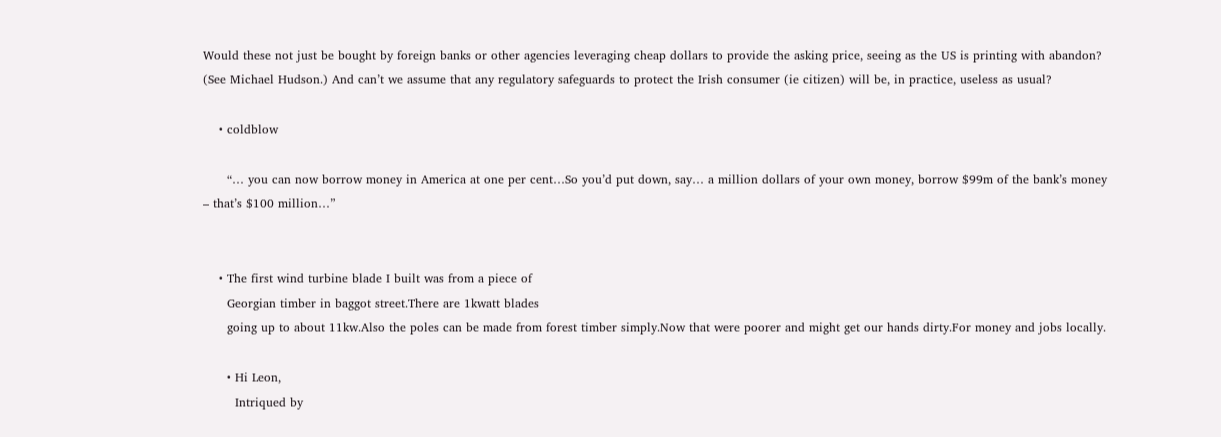Would these not just be bought by foreign banks or other agencies leveraging cheap dollars to provide the asking price, seeing as the US is printing with abandon? (See Michael Hudson.) And can’t we assume that any regulatory safeguards to protect the Irish consumer (ie citizen) will be, in practice, useless as usual?

    • coldblow

      “… you can now borrow money in America at one per cent…So you’d put down, say… a million dollars of your own money, borrow $99m of the bank’s money – that’s $100 million…”


    • The first wind turbine blade I built was from a piece of
      Georgian timber in baggot street.There are 1kwatt blades
      going up to about 11kw.Also the poles can be made from forest timber simply.Now that were poorer and might get our hands dirty.For money and jobs locally.

      • Hi Leon,
        Intriqued by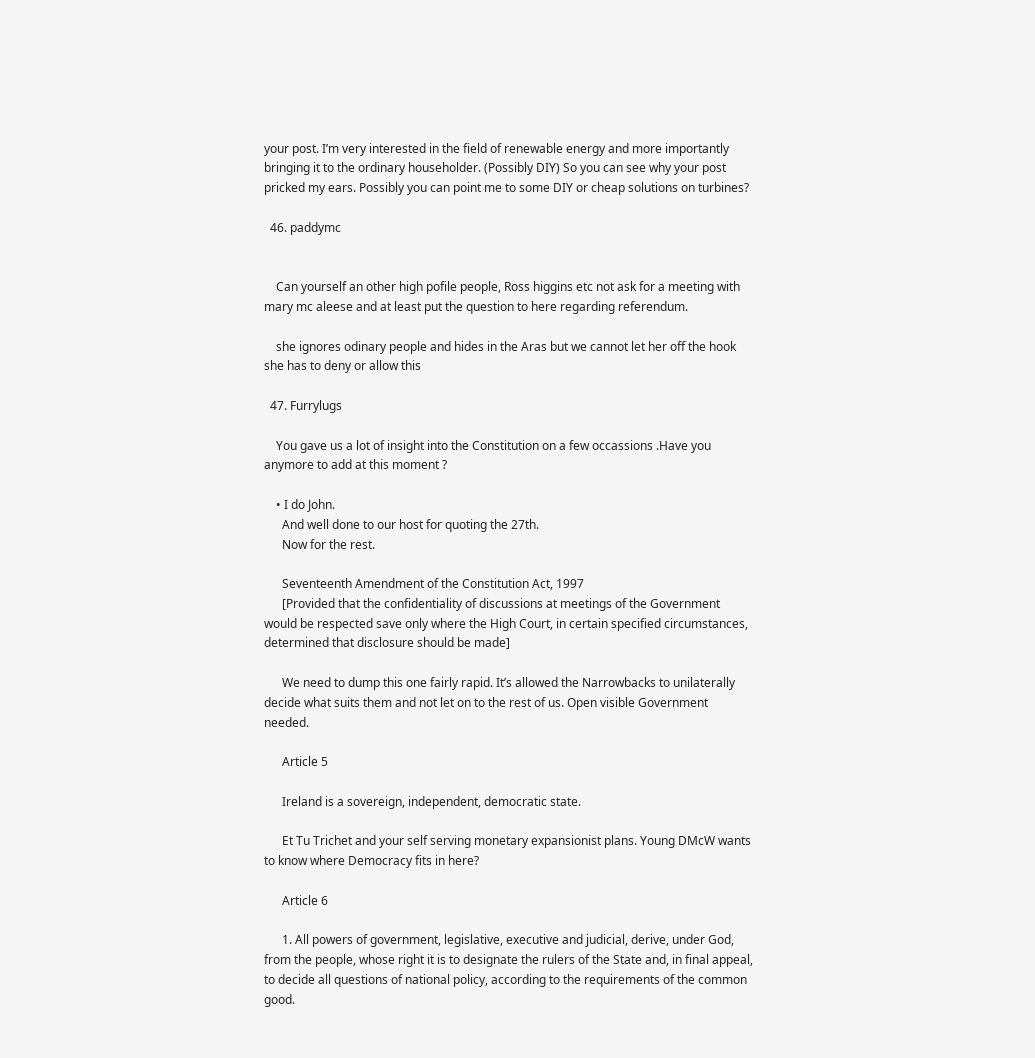your post. I’m very interested in the field of renewable energy and more importantly bringing it to the ordinary householder. (Possibly DIY) So you can see why your post pricked my ears. Possibly you can point me to some DIY or cheap solutions on turbines?

  46. paddymc


    Can yourself an other high pofile people, Ross higgins etc not ask for a meeting with mary mc aleese and at least put the question to here regarding referendum.

    she ignores odinary people and hides in the Aras but we cannot let her off the hook she has to deny or allow this

  47. Furrylugs

    You gave us a lot of insight into the Constitution on a few occassions .Have you anymore to add at this moment ?

    • I do John.
      And well done to our host for quoting the 27th.
      Now for the rest.

      Seventeenth Amendment of the Constitution Act, 1997
      [Provided that the confidentiality of discussions at meetings of the Government would be respected save only where the High Court, in certain specified circumstances, determined that disclosure should be made]

      We need to dump this one fairly rapid. It’s allowed the Narrowbacks to unilaterally decide what suits them and not let on to the rest of us. Open visible Government needed.

      Article 5

      Ireland is a sovereign, independent, democratic state.

      Et Tu Trichet and your self serving monetary expansionist plans. Young DMcW wants to know where Democracy fits in here?

      Article 6

      1. All powers of government, legislative, executive and judicial, derive, under God, from the people, whose right it is to designate the rulers of the State and, in final appeal, to decide all questions of national policy, according to the requirements of the common good.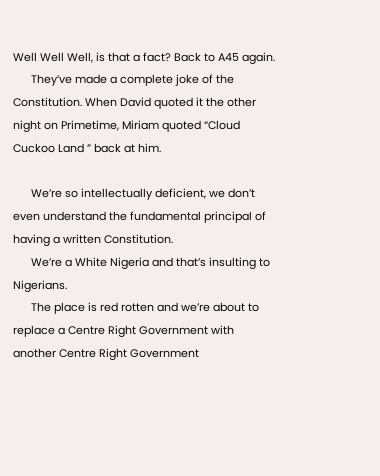Well Well Well, is that a fact? Back to A45 again.
      They’ve made a complete joke of the Constitution. When David quoted it the other night on Primetime, Miriam quoted “Cloud Cuckoo Land ” back at him.

      We’re so intellectually deficient, we don’t even understand the fundamental principal of having a written Constitution.
      We’re a White Nigeria and that’s insulting to Nigerians.
      The place is red rotten and we’re about to replace a Centre Right Government with another Centre Right Government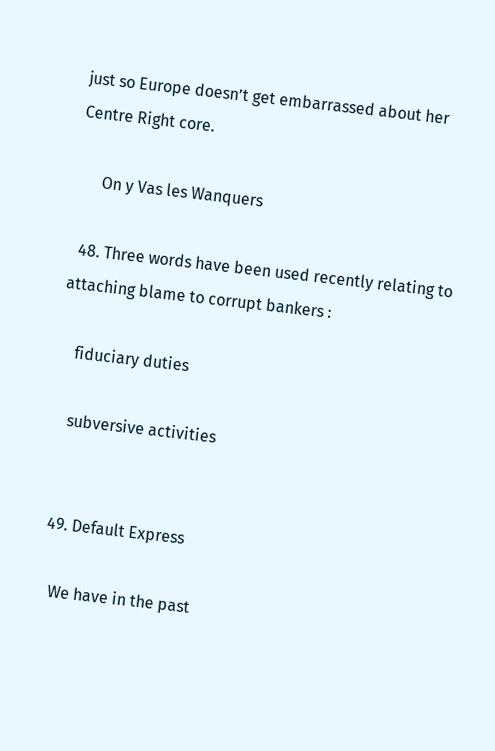just so Europe doesn’t get embarrassed about her Centre Right core.

      On y Vas les Wanquers

  48. Three words have been used recently relating to attaching blame to corrupt bankers :

    fiduciary duties

    subversive activities


  49. Default Express

    We have in the past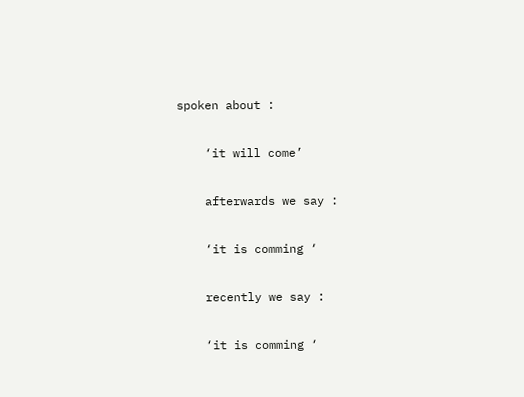spoken about :

    ‘it will come’

    afterwards we say :

    ‘it is comming ‘

    recently we say :

    ‘it is comming ‘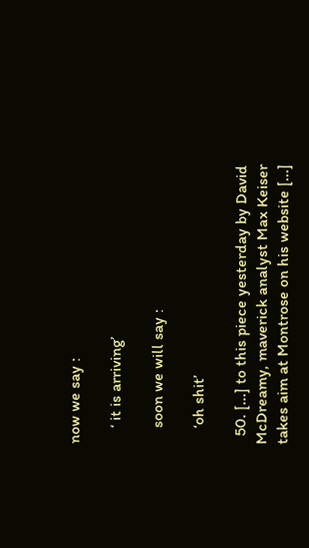now we say :

    ‘ it is arriving’

    soon we will say :

    ‘oh shit’

  50. [...] to this piece yesterday by David McDreamy, maverick analyst Max Keiser takes aim at Montrose on his website [...]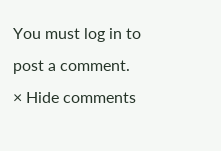You must log in to post a comment.
× Hide comments